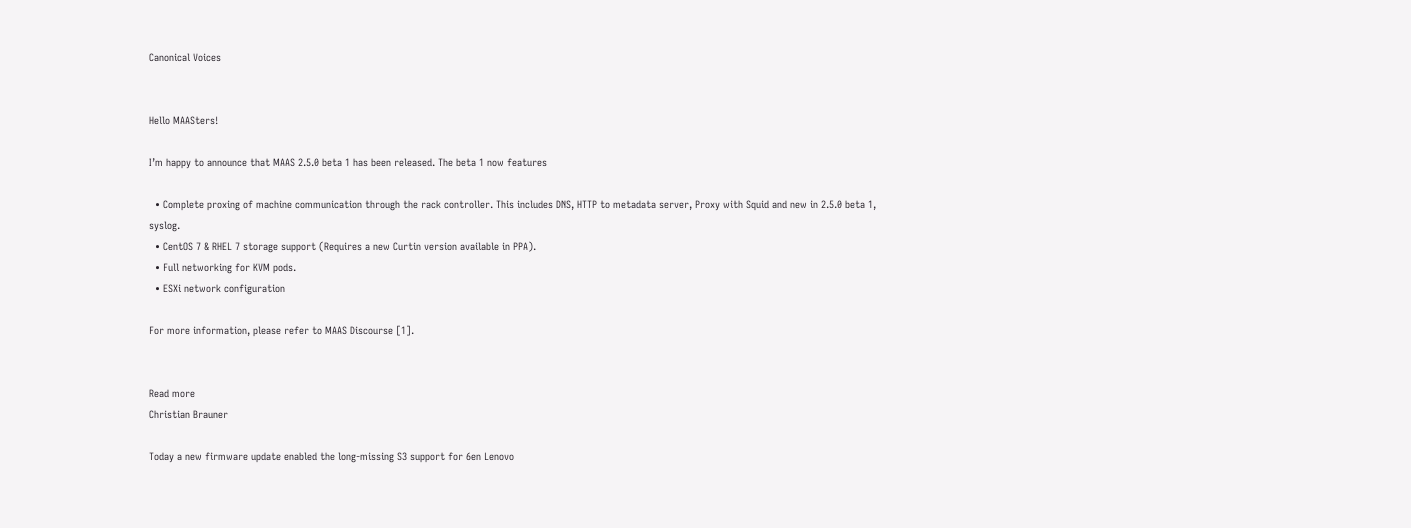Canonical Voices


Hello MAASters!

I’m happy to announce that MAAS 2.5.0 beta 1 has been released. The beta 1 now features

  • Complete proxing of machine communication through the rack controller. This includes DNS, HTTP to metadata server, Proxy with Squid and new in 2.5.0 beta 1, syslog.
  • CentOS 7 & RHEL 7 storage support (Requires a new Curtin version available in PPA).
  • Full networking for KVM pods.
  • ESXi network configuration

For more information, please refer to MAAS Discourse [1].


Read more
Christian Brauner

Today a new firmware update enabled the long-missing S3 support for 6en Lenovo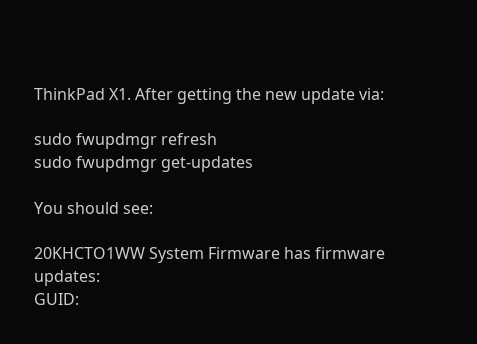ThinkPad X1. After getting the new update via:

sudo fwupdmgr refresh
sudo fwupdmgr get-updates

You should see:

20KHCTO1WW System Firmware has firmware updates:
GUID: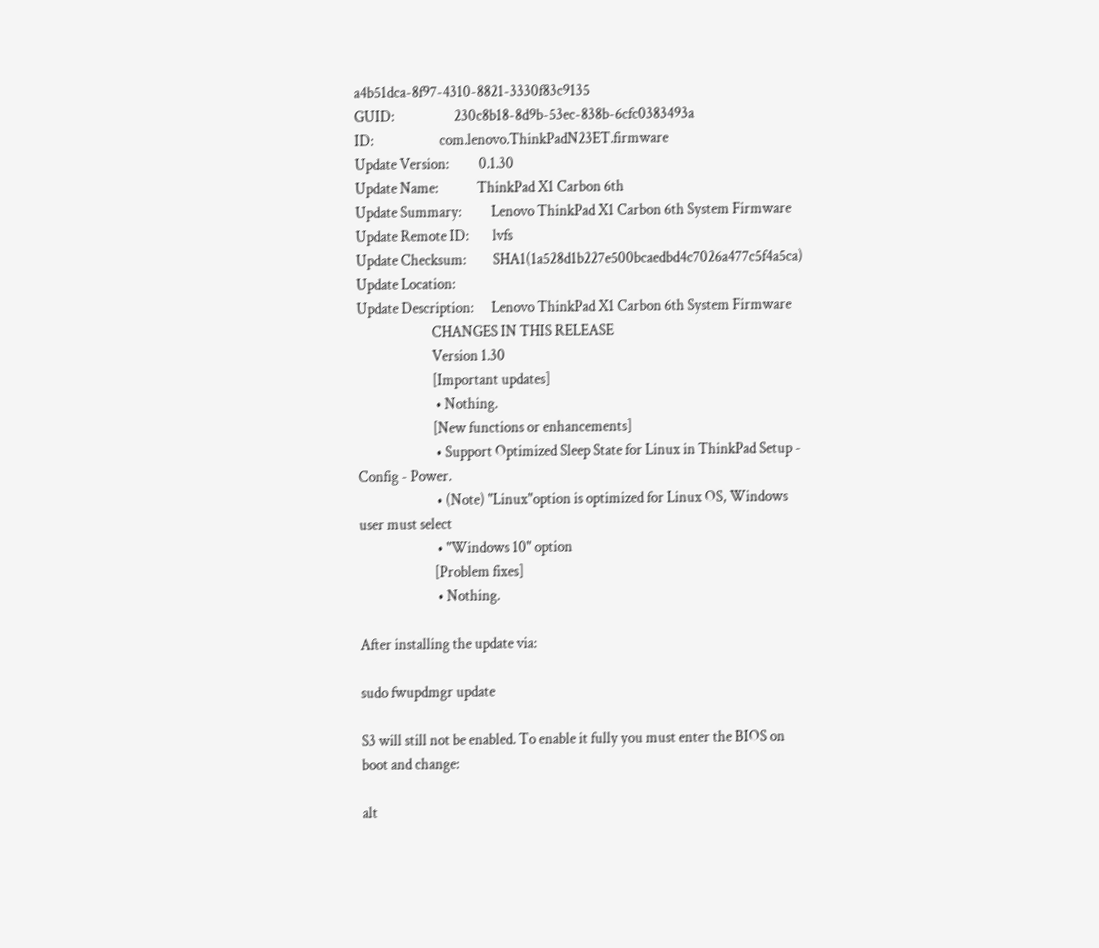a4b51dca-8f97-4310-8821-3330f83c9135
GUID:                    230c8b18-8d9b-53ec-838b-6cfc0383493a
ID:                      com.lenovo.ThinkPadN23ET.firmware
Update Version:          0.1.30
Update Name:             ThinkPad X1 Carbon 6th
Update Summary:          Lenovo ThinkPad X1 Carbon 6th System Firmware
Update Remote ID:        lvfs
Update Checksum:         SHA1(1a528d1b227e500bcaedbd4c7026a477c5f4a5ca)
Update Location:
Update Description:      Lenovo ThinkPad X1 Carbon 6th System Firmware
                         CHANGES IN THIS RELEASE
                         Version 1.30
                         [Important updates]
                          • Nothing.
                         [New functions or enhancements]
                          • Support Optimized Sleep State for Linux in ThinkPad Setup - Config - Power.
                          • (Note) "Linux"option is optimized for Linux OS, Windows user must select
                          • "Windows 10" option
                         [Problem fixes]
                          • Nothing.

After installing the update via:

sudo fwupdmgr update

S3 will still not be enabled. To enable it fully you must enter the BIOS on boot and change:

alt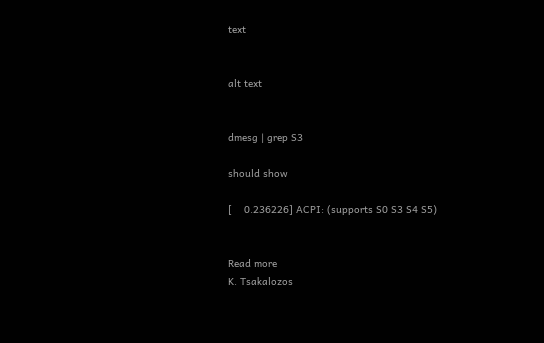text


alt text


dmesg | grep S3

should show

[    0.236226] ACPI: (supports S0 S3 S4 S5)


Read more
K. Tsakalozos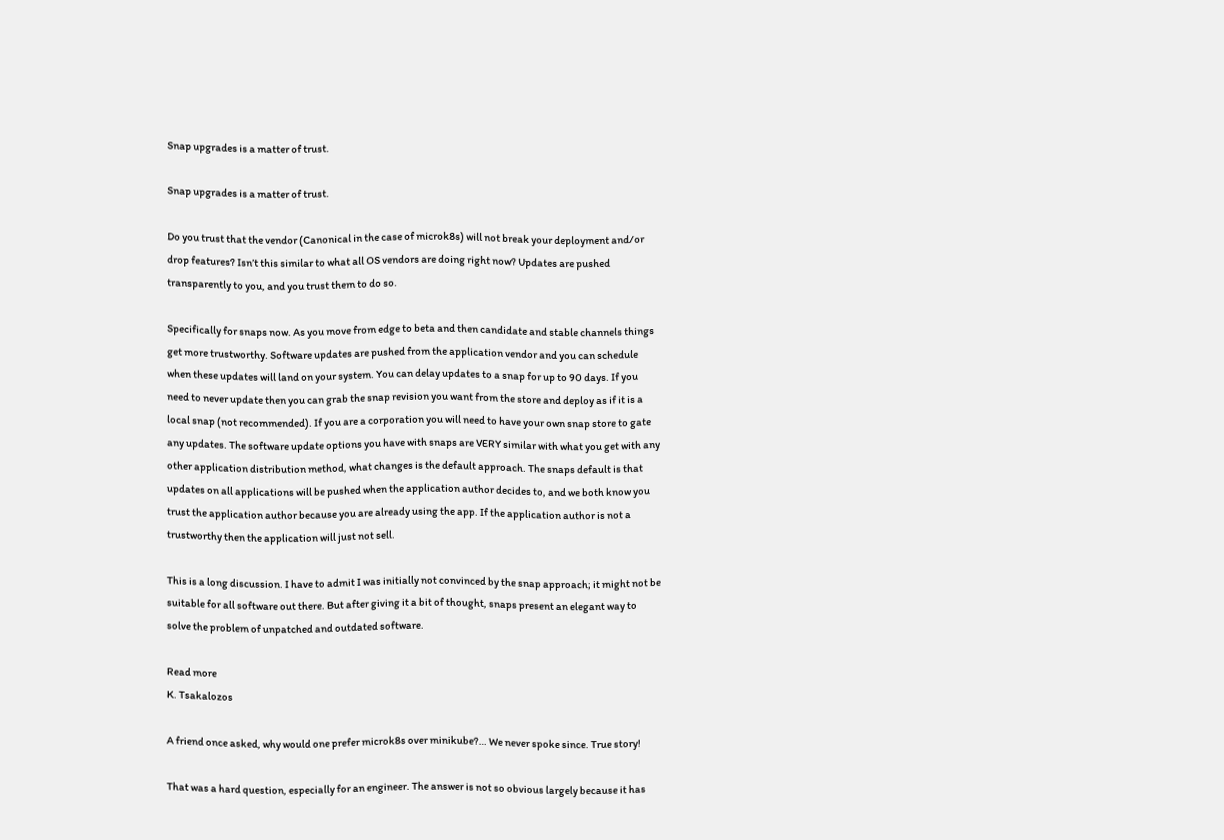Snap upgrades is a matter of trust.

Snap upgrades is a matter of trust.

Do you trust that the vendor (Canonical in the case of microk8s) will not break your deployment and/or drop features? Isn’t this similar to what all OS vendors are doing right now? Updates are pushed transparently to you, and you trust them to do so.

Specifically for snaps now. As you move from edge to beta and then candidate and stable channels things get more trustworthy. Software updates are pushed from the application vendor and you can schedule when these updates will land on your system. You can delay updates to a snap for up to 90 days. If you need to never update then you can grab the snap revision you want from the store and deploy as if it is a local snap (not recommended). If you are a corporation you will need to have your own snap store to gate any updates. The software update options you have with snaps are VERY similar with what you get with any other application distribution method, what changes is the default approach. The snaps default is that updates on all applications will be pushed when the application author decides to, and we both know you trust the application author because you are already using the app. If the application author is not a trustworthy then the application will just not sell.

This is a long discussion. I have to admit I was initially not convinced by the snap approach; it might not be suitable for all software out there. But after giving it a bit of thought, snaps present an elegant way to solve the problem of unpatched and outdated software.

Read more
K. Tsakalozos

A friend once asked, why would one prefer microk8s over minikube?… We never spoke since. True story!

That was a hard question, especially for an engineer. The answer is not so obvious largely because it has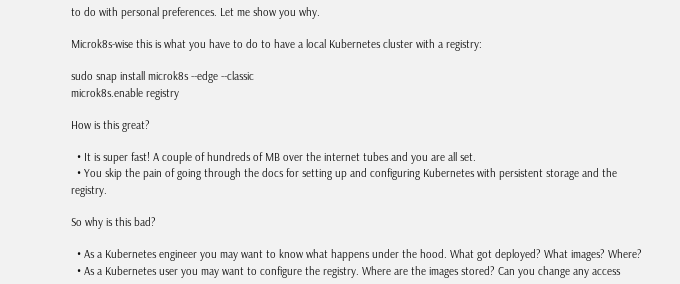to do with personal preferences. Let me show you why.

Microk8s-wise this is what you have to do to have a local Kubernetes cluster with a registry:

sudo snap install microk8s --edge --classic
microk8s.enable registry

How is this great?

  • It is super fast! A couple of hundreds of MB over the internet tubes and you are all set.
  • You skip the pain of going through the docs for setting up and configuring Kubernetes with persistent storage and the registry.

So why is this bad?

  • As a Kubernetes engineer you may want to know what happens under the hood. What got deployed? What images? Where?
  • As a Kubernetes user you may want to configure the registry. Where are the images stored? Can you change any access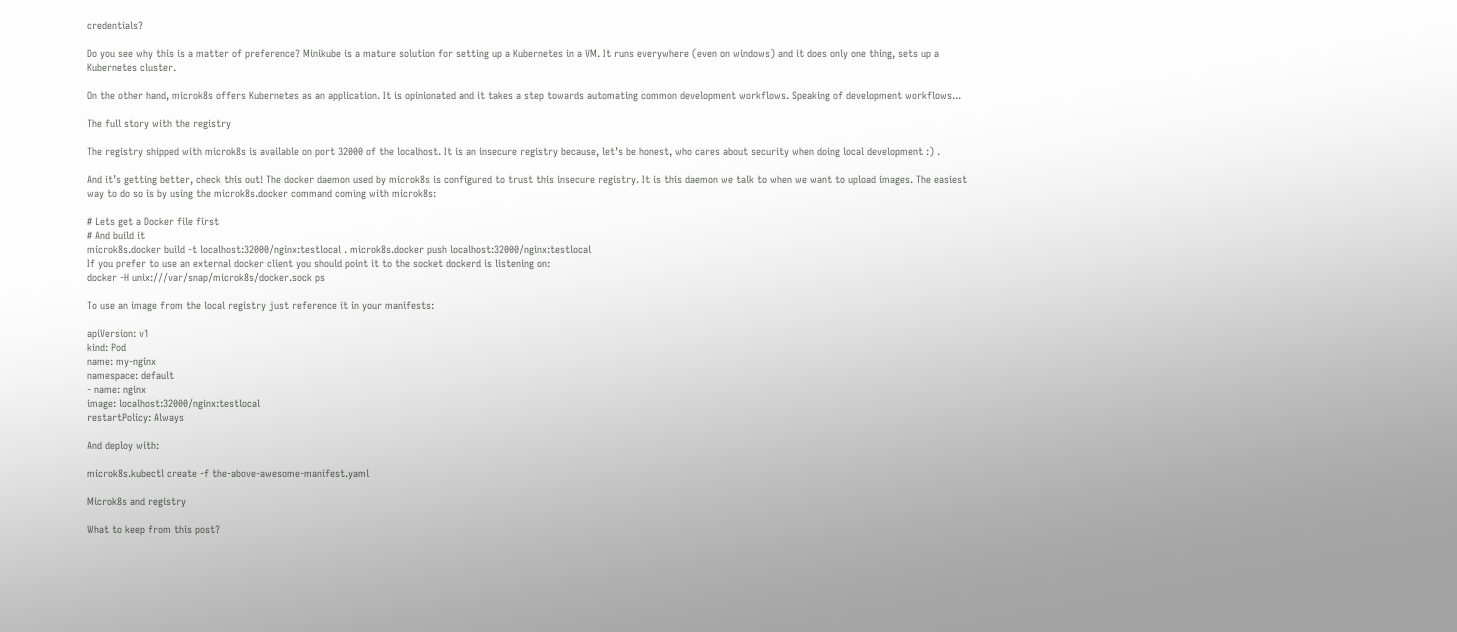credentials?

Do you see why this is a matter of preference? Minikube is a mature solution for setting up a Kubernetes in a VM. It runs everywhere (even on windows) and it does only one thing, sets up a Kubernetes cluster.

On the other hand, microk8s offers Kubernetes as an application. It is opinionated and it takes a step towards automating common development workflows. Speaking of development workflows...

The full story with the registry

The registry shipped with microk8s is available on port 32000 of the localhost. It is an insecure registry because, let’s be honest, who cares about security when doing local development :) .

And it’s getting better, check this out! The docker daemon used by microk8s is configured to trust this insecure registry. It is this daemon we talk to when we want to upload images. The easiest way to do so is by using the microk8s.docker command coming with microk8s:

# Lets get a Docker file first
# And build it
microk8s.docker build -t localhost:32000/nginx:testlocal . microk8s.docker push localhost:32000/nginx:testlocal
If you prefer to use an external docker client you should point it to the socket dockerd is listening on:
docker -H unix:///var/snap/microk8s/docker.sock ps

To use an image from the local registry just reference it in your manifests:

apiVersion: v1
kind: Pod
name: my-nginx
namespace: default
- name: nginx
image: localhost:32000/nginx:testlocal
restartPolicy: Always

And deploy with:

microk8s.kubectl create -f the-above-awesome-manifest.yaml

Microk8s and registry

What to keep from this post?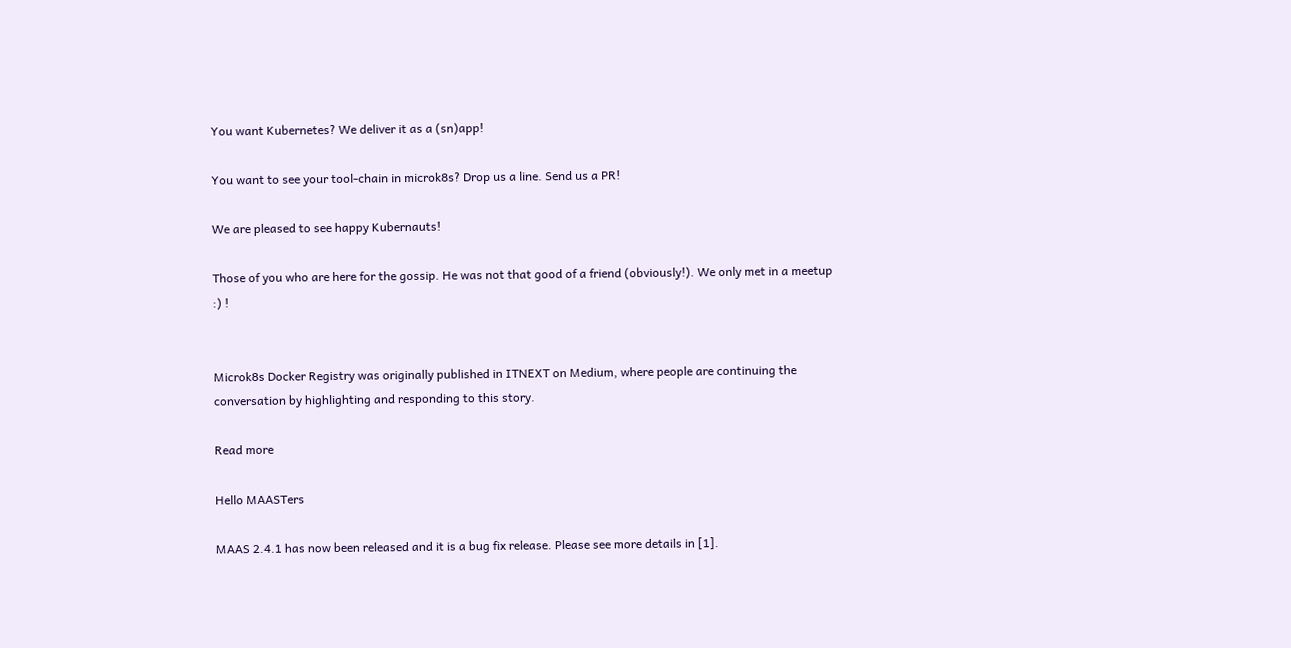You want Kubernetes? We deliver it as a (sn)app!

You want to see your tool-chain in microk8s? Drop us a line. Send us a PR!

We are pleased to see happy Kubernauts!

Those of you who are here for the gossip. He was not that good of a friend (obviously!). We only met in a meetup :) !


Microk8s Docker Registry was originally published in ITNEXT on Medium, where people are continuing the conversation by highlighting and responding to this story.

Read more

Hello MAASTers

MAAS 2.4.1 has now been released and it is a bug fix release. Please see more details in [1].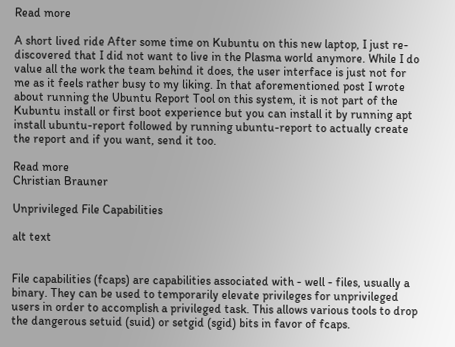Read more

A short lived ride After some time on Kubuntu on this new laptop, I just re-discovered that I did not want to live in the Plasma world anymore. While I do value all the work the team behind it does, the user interface is just not for me as it feels rather busy to my liking. In that aforementioned post I wrote about running the Ubuntu Report Tool on this system, it is not part of the Kubuntu install or first boot experience but you can install it by running apt install ubuntu-report followed by running ubuntu-report to actually create the report and if you want, send it too.

Read more
Christian Brauner

Unprivileged File Capabilities

alt text


File capabilities (fcaps) are capabilities associated with - well - files, usually a binary. They can be used to temporarily elevate privileges for unprivileged users in order to accomplish a privileged task. This allows various tools to drop the dangerous setuid (suid) or setgid (sgid) bits in favor of fcaps.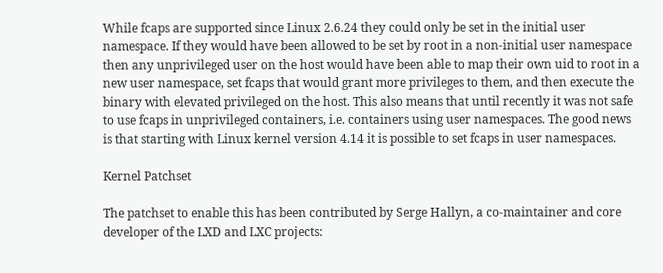While fcaps are supported since Linux 2.6.24 they could only be set in the initial user namespace. If they would have been allowed to be set by root in a non-initial user namespace then any unprivileged user on the host would have been able to map their own uid to root in a new user namespace, set fcaps that would grant more privileges to them, and then execute the binary with elevated privileged on the host. This also means that until recently it was not safe to use fcaps in unprivileged containers, i.e. containers using user namespaces. The good news is that starting with Linux kernel version 4.14 it is possible to set fcaps in user namespaces.

Kernel Patchset

The patchset to enable this has been contributed by Serge Hallyn, a co-maintainer and core developer of the LXD and LXC projects: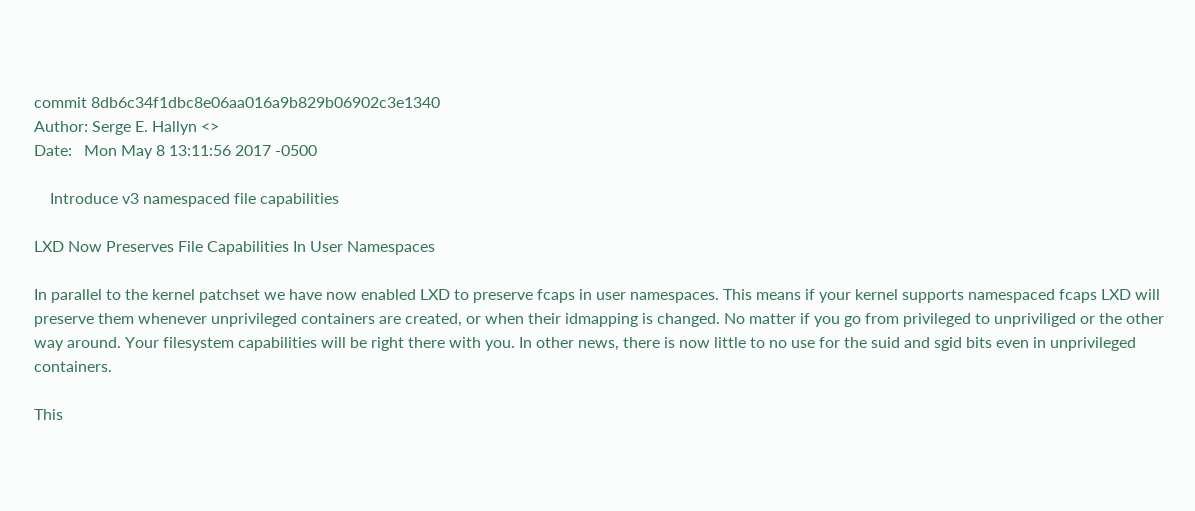commit 8db6c34f1dbc8e06aa016a9b829b06902c3e1340
Author: Serge E. Hallyn <>
Date:   Mon May 8 13:11:56 2017 -0500

    Introduce v3 namespaced file capabilities

LXD Now Preserves File Capabilities In User Namespaces

In parallel to the kernel patchset we have now enabled LXD to preserve fcaps in user namespaces. This means if your kernel supports namespaced fcaps LXD will preserve them whenever unprivileged containers are created, or when their idmapping is changed. No matter if you go from privileged to unpriviliged or the other way around. Your filesystem capabilities will be right there with you. In other news, there is now little to no use for the suid and sgid bits even in unprivileged containers.

This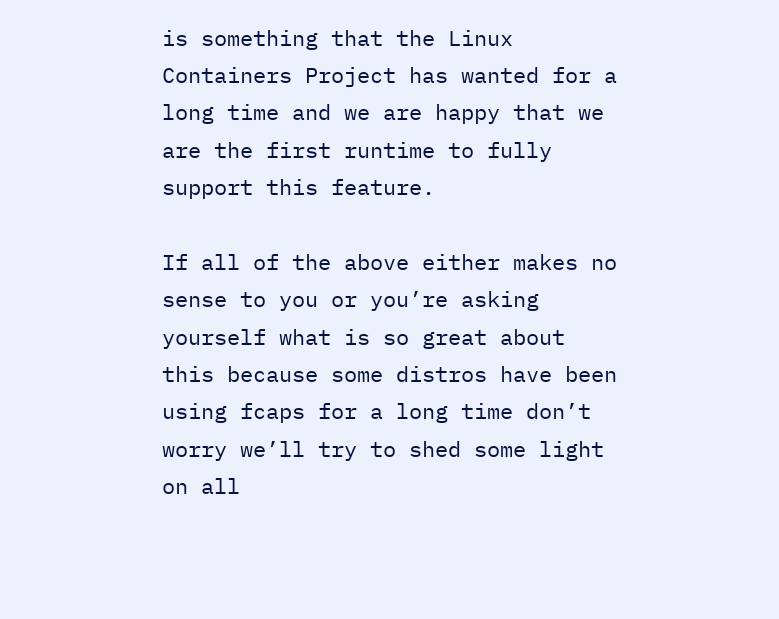is something that the Linux Containers Project has wanted for a long time and we are happy that we are the first runtime to fully support this feature.

If all of the above either makes no sense to you or you’re asking yourself what is so great about this because some distros have been using fcaps for a long time don’t worry we’ll try to shed some light on all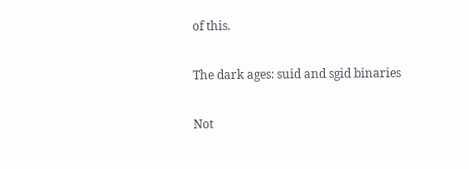of this.

The dark ages: suid and sgid binaries

Not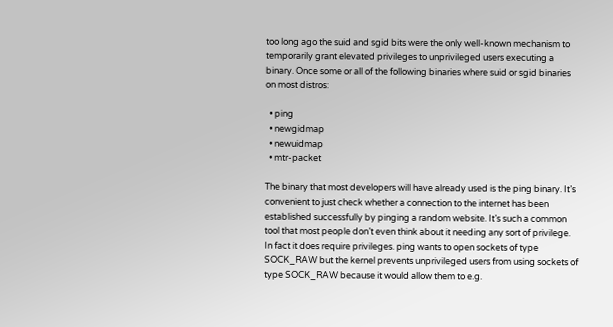too long ago the suid and sgid bits were the only well-known mechanism to temporarily grant elevated privileges to unprivileged users executing a binary. Once some or all of the following binaries where suid or sgid binaries on most distros:

  • ping
  • newgidmap
  • newuidmap
  • mtr-packet

The binary that most developers will have already used is the ping binary. It’s convenient to just check whether a connection to the internet has been established successfully by pinging a random website. It’s such a common tool that most people don’t even think about it needing any sort of privilege. In fact it does require privileges. ping wants to open sockets of type SOCK_RAW but the kernel prevents unprivileged users from using sockets of type SOCK_RAW because it would allow them to e.g.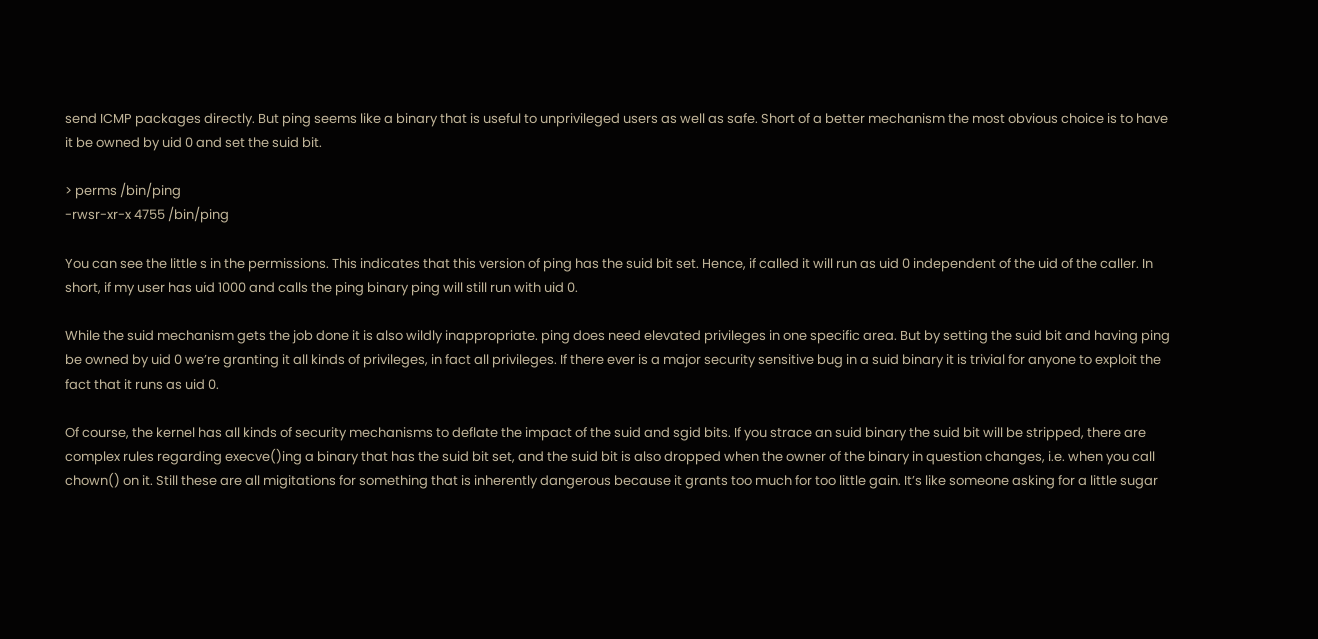send ICMP packages directly. But ping seems like a binary that is useful to unprivileged users as well as safe. Short of a better mechanism the most obvious choice is to have it be owned by uid 0 and set the suid bit.

> perms /bin/ping
-rwsr-xr-x 4755 /bin/ping

You can see the little s in the permissions. This indicates that this version of ping has the suid bit set. Hence, if called it will run as uid 0 independent of the uid of the caller. In short, if my user has uid 1000 and calls the ping binary ping will still run with uid 0.

While the suid mechanism gets the job done it is also wildly inappropriate. ping does need elevated privileges in one specific area. But by setting the suid bit and having ping be owned by uid 0 we’re granting it all kinds of privileges, in fact all privileges. If there ever is a major security sensitive bug in a suid binary it is trivial for anyone to exploit the fact that it runs as uid 0.

Of course, the kernel has all kinds of security mechanisms to deflate the impact of the suid and sgid bits. If you strace an suid binary the suid bit will be stripped, there are complex rules regarding execve()ing a binary that has the suid bit set, and the suid bit is also dropped when the owner of the binary in question changes, i.e. when you call chown() on it. Still these are all migitations for something that is inherently dangerous because it grants too much for too little gain. It’s like someone asking for a little sugar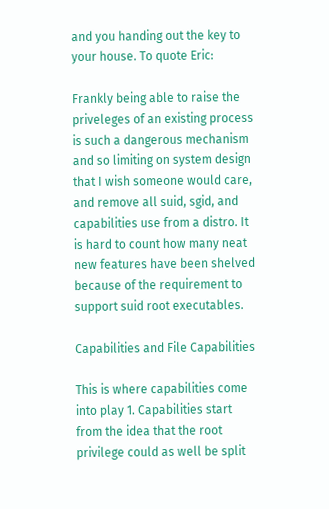and you handing out the key to your house. To quote Eric:

Frankly being able to raise the priveleges of an existing process is such a dangerous mechanism and so limiting on system design that I wish someone would care, and remove all suid, sgid, and capabilities use from a distro. It is hard to count how many neat new features have been shelved because of the requirement to support suid root executables.

Capabilities and File Capabilities

This is where capabilities come into play 1. Capabilities start from the idea that the root privilege could as well be split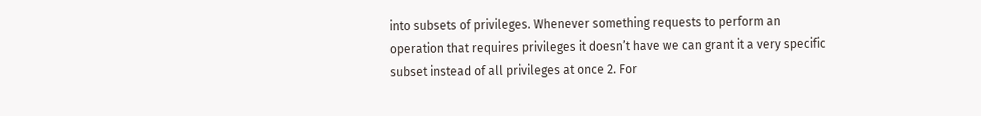into subsets of privileges. Whenever something requests to perform an operation that requires privileges it doesn’t have we can grant it a very specific subset instead of all privileges at once 2. For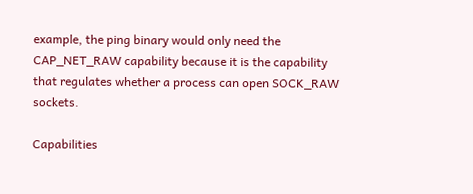example, the ping binary would only need the CAP_NET_RAW capability because it is the capability that regulates whether a process can open SOCK_RAW sockets.

Capabilities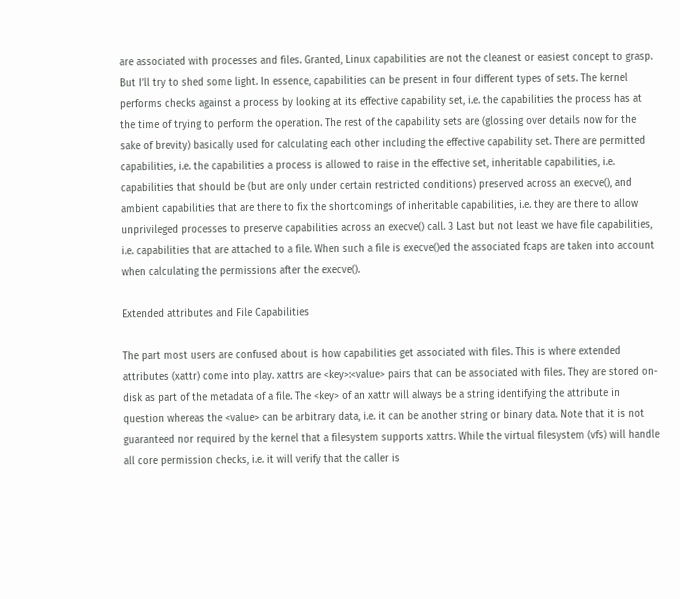are associated with processes and files. Granted, Linux capabilities are not the cleanest or easiest concept to grasp. But I’ll try to shed some light. In essence, capabilities can be present in four different types of sets. The kernel performs checks against a process by looking at its effective capability set, i.e. the capabilities the process has at the time of trying to perform the operation. The rest of the capability sets are (glossing over details now for the sake of brevity) basically used for calculating each other including the effective capability set. There are permitted capabilities, i.e. the capabilities a process is allowed to raise in the effective set, inheritable capabilities, i.e. capabilities that should be (but are only under certain restricted conditions) preserved across an execve(), and ambient capabilities that are there to fix the shortcomings of inheritable capabilities, i.e. they are there to allow unprivileged processes to preserve capabilities across an execve() call. 3 Last but not least we have file capabilities, i.e. capabilities that are attached to a file. When such a file is execve()ed the associated fcaps are taken into account when calculating the permissions after the execve().

Extended attributes and File Capabilities

The part most users are confused about is how capabilities get associated with files. This is where extended attributes (xattr) come into play. xattrs are <key>:<value> pairs that can be associated with files. They are stored on-disk as part of the metadata of a file. The <key> of an xattr will always be a string identifying the attribute in question whereas the <value> can be arbitrary data, i.e. it can be another string or binary data. Note that it is not guaranteed nor required by the kernel that a filesystem supports xattrs. While the virtual filesystem (vfs) will handle all core permission checks, i.e. it will verify that the caller is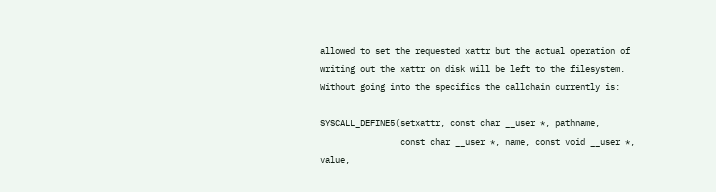allowed to set the requested xattr but the actual operation of writing out the xattr on disk will be left to the filesystem. Without going into the specifics the callchain currently is:

SYSCALL_DEFINE5(setxattr, const char __user *, pathname,
                const char __user *, name, const void __user *, value,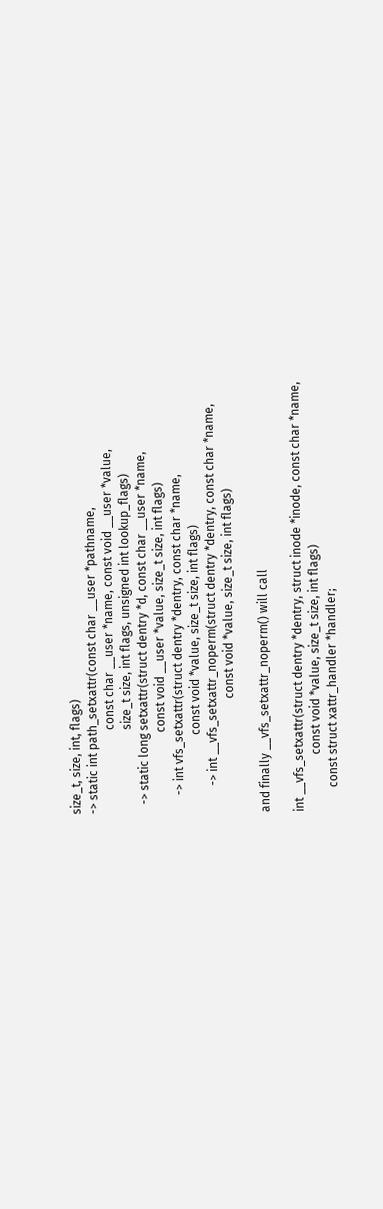size_t, size, int, flags)
-> static int path_setxattr(const char __user *pathname,
                            const char __user *name, const void __user *value,
                            size_t size, int flags, unsigned int lookup_flags)
   -> static long setxattr(struct dentry *d, const char __user *name,
                           const void __user *value, size_t size, int flags)
      -> int vfs_setxattr(struct dentry *dentry, const char *name,
                          const void *value, size_t size, int flags)
         -> int __vfs_setxattr_noperm(struct dentry *dentry, const char *name,
                                      const void *value, size_t size, int flags)

and finally __vfs_setxattr_noperm() will call

int __vfs_setxattr(struct dentry *dentry, struct inode *inode, const char *name,
                   const void *value, size_t size, int flags)
        const struct xattr_handler *handler;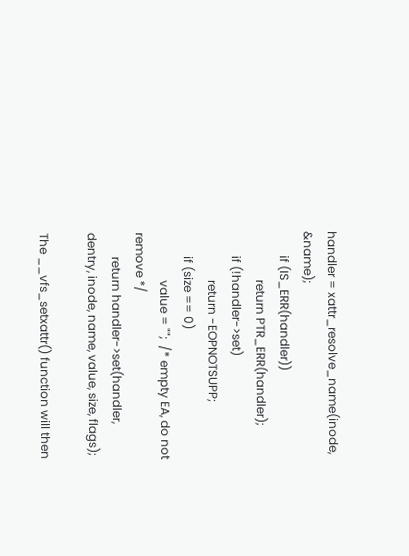handler = xattr_resolve_name(inode, &name);
        if (IS_ERR(handler))
                return PTR_ERR(handler);
        if (!handler->set)
                return -EOPNOTSUPP;
        if (size == 0)
                value = "";  /* empty EA, do not remove */
        return handler->set(handler, dentry, inode, name, value, size, flags);

The __vfs_setxattr() function will then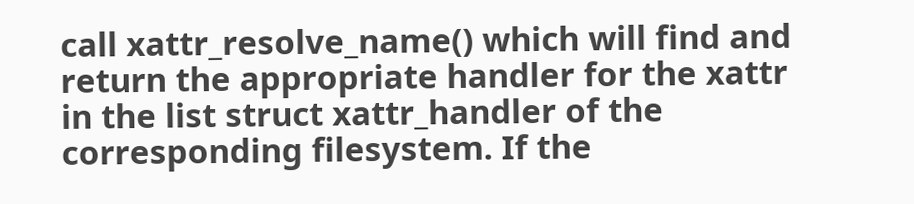call xattr_resolve_name() which will find and return the appropriate handler for the xattr in the list struct xattr_handler of the corresponding filesystem. If the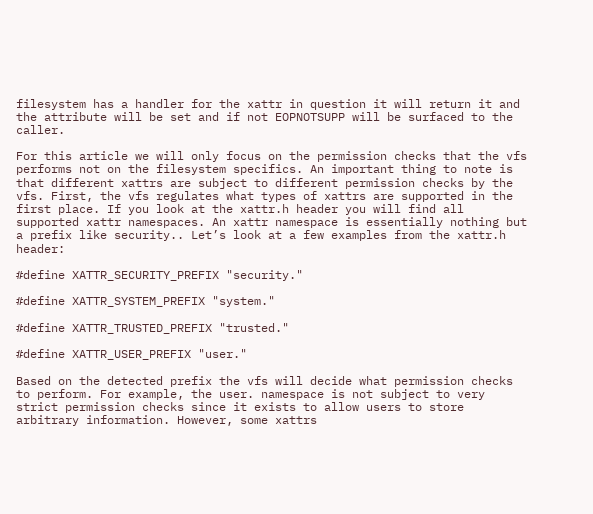filesystem has a handler for the xattr in question it will return it and the attribute will be set and if not EOPNOTSUPP will be surfaced to the caller.

For this article we will only focus on the permission checks that the vfs performs not on the filesystem specifics. An important thing to note is that different xattrs are subject to different permission checks by the vfs. First, the vfs regulates what types of xattrs are supported in the first place. If you look at the xattr.h header you will find all supported xattr namespaces. An xattr namespace is essentially nothing but a prefix like security.. Let’s look at a few examples from the xattr.h header:

#define XATTR_SECURITY_PREFIX "security."

#define XATTR_SYSTEM_PREFIX "system."

#define XATTR_TRUSTED_PREFIX "trusted."

#define XATTR_USER_PREFIX "user."

Based on the detected prefix the vfs will decide what permission checks to perform. For example, the user. namespace is not subject to very strict permission checks since it exists to allow users to store arbitrary information. However, some xattrs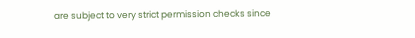are subject to very strict permission checks since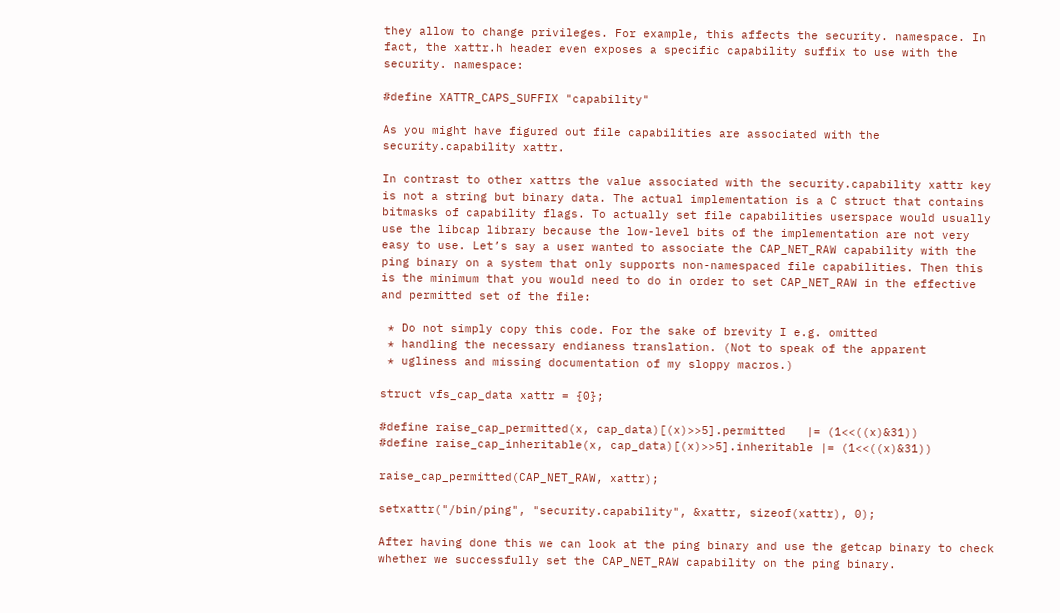they allow to change privileges. For example, this affects the security. namespace. In fact, the xattr.h header even exposes a specific capability suffix to use with the security. namespace:

#define XATTR_CAPS_SUFFIX "capability"

As you might have figured out file capabilities are associated with the security.capability xattr.

In contrast to other xattrs the value associated with the security.capability xattr key is not a string but binary data. The actual implementation is a C struct that contains bitmasks of capability flags. To actually set file capabilities userspace would usually use the libcap library because the low-level bits of the implementation are not very easy to use. Let’s say a user wanted to associate the CAP_NET_RAW capability with the ping binary on a system that only supports non-namespaced file capabilities. Then this is the minimum that you would need to do in order to set CAP_NET_RAW in the effective and permitted set of the file:

 * Do not simply copy this code. For the sake of brevity I e.g. omitted
 * handling the necessary endianess translation. (Not to speak of the apparent
 * ugliness and missing documentation of my sloppy macros.)

struct vfs_cap_data xattr = {0};

#define raise_cap_permitted(x, cap_data)[(x)>>5].permitted   |= (1<<((x)&31))
#define raise_cap_inheritable(x, cap_data)[(x)>>5].inheritable |= (1<<((x)&31))

raise_cap_permitted(CAP_NET_RAW, xattr);

setxattr("/bin/ping", "security.capability", &xattr, sizeof(xattr), 0);

After having done this we can look at the ping binary and use the getcap binary to check whether we successfully set the CAP_NET_RAW capability on the ping binary.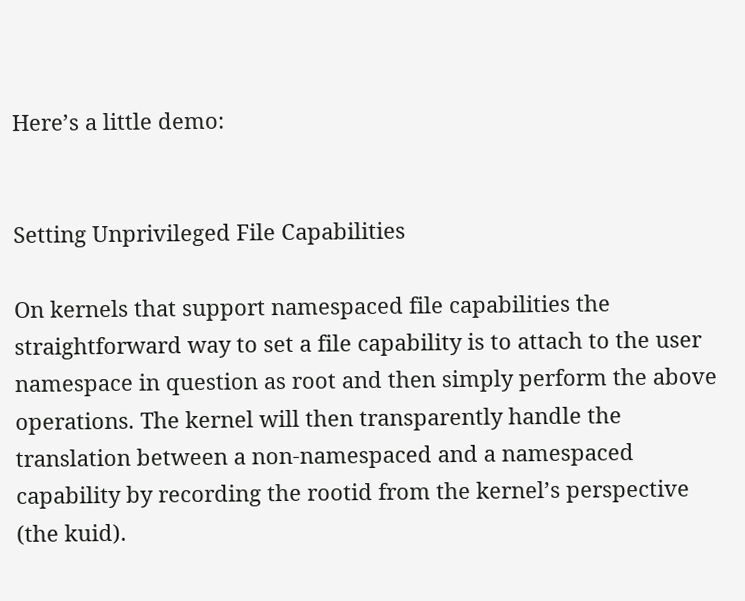Here’s a little demo:


Setting Unprivileged File Capabilities

On kernels that support namespaced file capabilities the straightforward way to set a file capability is to attach to the user namespace in question as root and then simply perform the above operations. The kernel will then transparently handle the translation between a non-namespaced and a namespaced capability by recording the rootid from the kernel’s perspective (the kuid).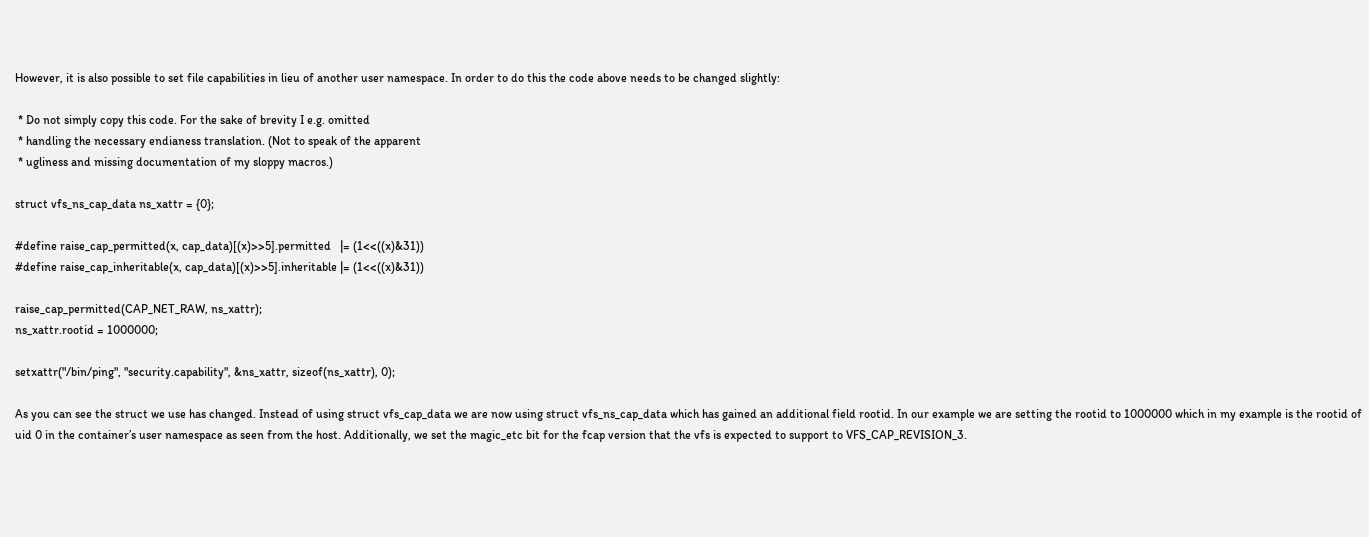However, it is also possible to set file capabilities in lieu of another user namespace. In order to do this the code above needs to be changed slightly:

 * Do not simply copy this code. For the sake of brevity I e.g. omitted
 * handling the necessary endianess translation. (Not to speak of the apparent
 * ugliness and missing documentation of my sloppy macros.)

struct vfs_ns_cap_data ns_xattr = {0};

#define raise_cap_permitted(x, cap_data)[(x)>>5].permitted   |= (1<<((x)&31))
#define raise_cap_inheritable(x, cap_data)[(x)>>5].inheritable |= (1<<((x)&31))

raise_cap_permitted(CAP_NET_RAW, ns_xattr);
ns_xattr.rootid = 1000000;

setxattr("/bin/ping", "security.capability", &ns_xattr, sizeof(ns_xattr), 0);

As you can see the struct we use has changed. Instead of using struct vfs_cap_data we are now using struct vfs_ns_cap_data which has gained an additional field rootid. In our example we are setting the rootid to 1000000 which in my example is the rootid of uid 0 in the container’s user namespace as seen from the host. Additionally, we set the magic_etc bit for the fcap version that the vfs is expected to support to VFS_CAP_REVISION_3.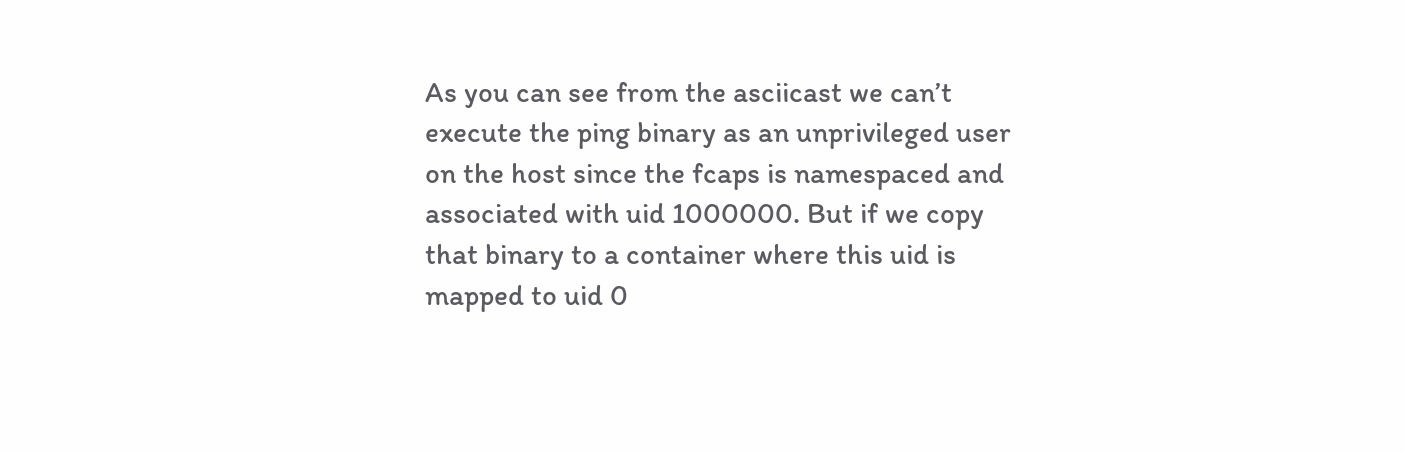As you can see from the asciicast we can’t execute the ping binary as an unprivileged user on the host since the fcaps is namespaced and associated with uid 1000000. But if we copy that binary to a container where this uid is mapped to uid 0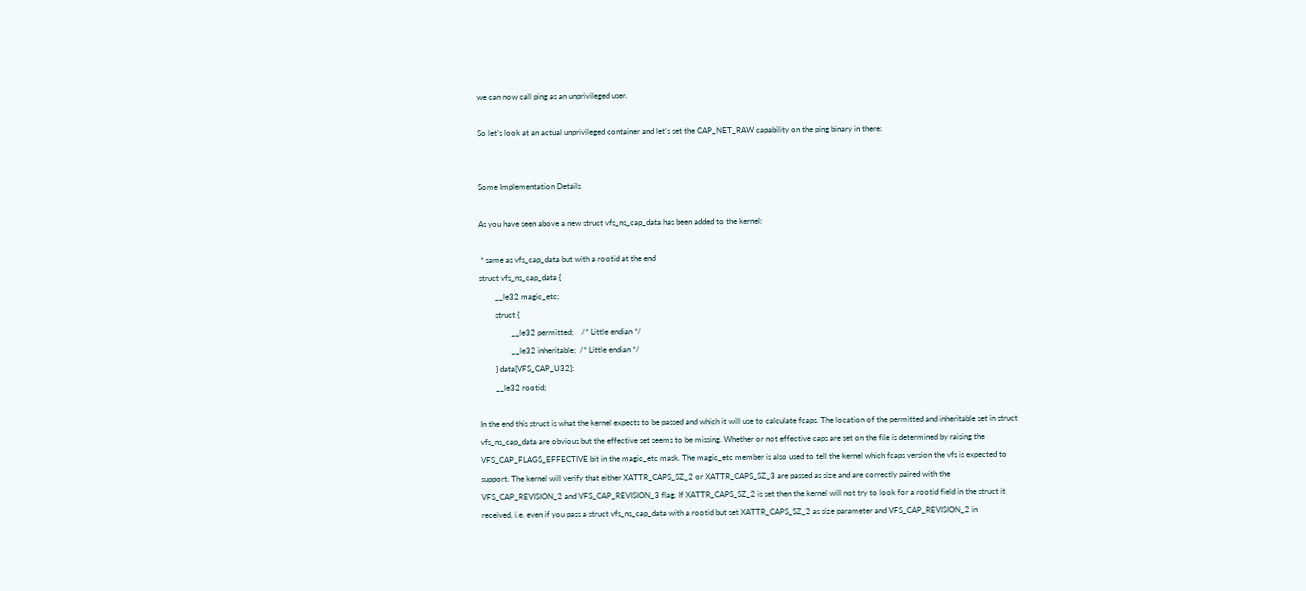we can now call ping as an unprivileged user.

So let’s look at an actual unprivileged container and let’s set the CAP_NET_RAW capability on the ping binary in there:


Some Implementation Details

As you have seen above a new struct vfs_ns_cap_data has been added to the kernel:

 * same as vfs_cap_data but with a rootid at the end
struct vfs_ns_cap_data {
        __le32 magic_etc;
        struct {
                __le32 permitted;    /* Little endian */
                __le32 inheritable;  /* Little endian */
        } data[VFS_CAP_U32];
        __le32 rootid;

In the end this struct is what the kernel expects to be passed and which it will use to calculate fcaps. The location of the permitted and inheritable set in struct vfs_ns_cap_data are obvious but the effective set seems to be missing. Whether or not effective caps are set on the file is determined by raising the VFS_CAP_FLAGS_EFFECTIVE bit in the magic_etc mask. The magic_etc member is also used to tell the kernel which fcaps version the vfs is expected to support. The kernel will verify that either XATTR_CAPS_SZ_2 or XATTR_CAPS_SZ_3 are passed as size and are correctly paired with the VFS_CAP_REVISION_2 and VFS_CAP_REVISION_3 flag. If XATTR_CAPS_SZ_2 is set then the kernel will not try to look for a rootid field in the struct it received, i.e. even if you pass a struct vfs_ns_cap_data with a rootid but set XATTR_CAPS_SZ_2 as size parameter and VFS_CAP_REVISION_2 in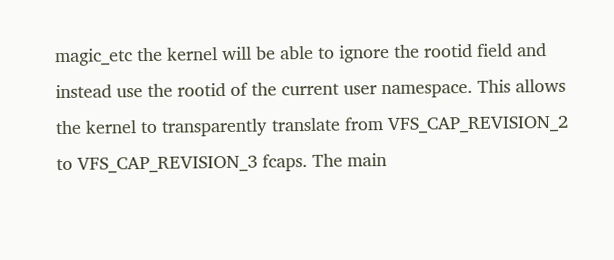magic_etc the kernel will be able to ignore the rootid field and instead use the rootid of the current user namespace. This allows the kernel to transparently translate from VFS_CAP_REVISION_2 to VFS_CAP_REVISION_3 fcaps. The main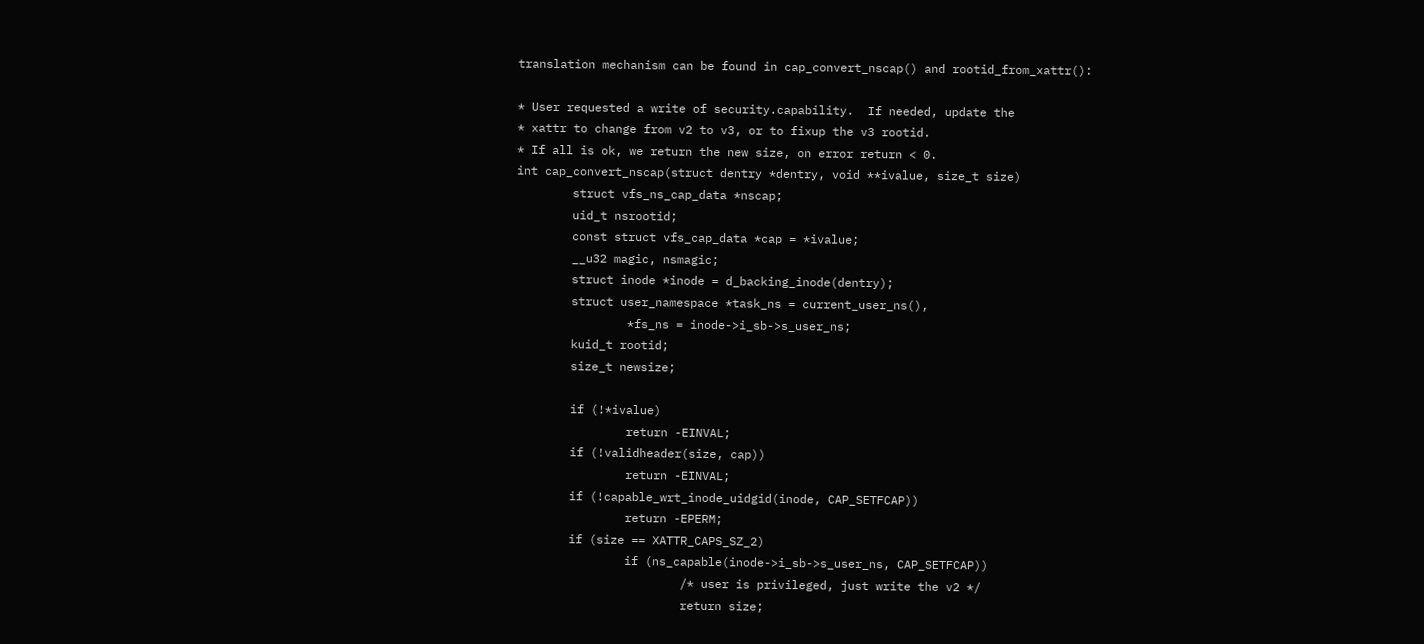translation mechanism can be found in cap_convert_nscap() and rootid_from_xattr():

* User requested a write of security.capability.  If needed, update the
* xattr to change from v2 to v3, or to fixup the v3 rootid.
* If all is ok, we return the new size, on error return < 0.
int cap_convert_nscap(struct dentry *dentry, void **ivalue, size_t size)
        struct vfs_ns_cap_data *nscap;
        uid_t nsrootid;
        const struct vfs_cap_data *cap = *ivalue;
        __u32 magic, nsmagic;
        struct inode *inode = d_backing_inode(dentry);
        struct user_namespace *task_ns = current_user_ns(),
                *fs_ns = inode->i_sb->s_user_ns;
        kuid_t rootid;
        size_t newsize;

        if (!*ivalue)
                return -EINVAL;
        if (!validheader(size, cap))
                return -EINVAL;
        if (!capable_wrt_inode_uidgid(inode, CAP_SETFCAP))
                return -EPERM;
        if (size == XATTR_CAPS_SZ_2)
                if (ns_capable(inode->i_sb->s_user_ns, CAP_SETFCAP))
                        /* user is privileged, just write the v2 */
                        return size;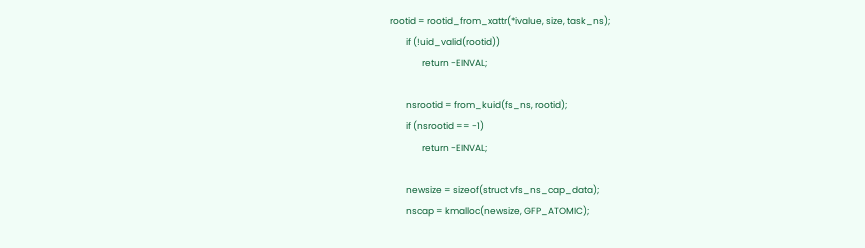rootid = rootid_from_xattr(*ivalue, size, task_ns);
        if (!uid_valid(rootid))
                return -EINVAL;

        nsrootid = from_kuid(fs_ns, rootid);
        if (nsrootid == -1)
                return -EINVAL;

        newsize = sizeof(struct vfs_ns_cap_data);
        nscap = kmalloc(newsize, GFP_ATOMIC);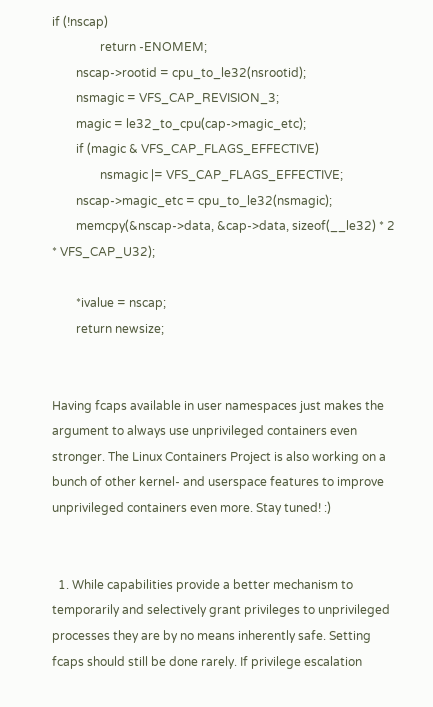if (!nscap)
                return -ENOMEM;
        nscap->rootid = cpu_to_le32(nsrootid);
        nsmagic = VFS_CAP_REVISION_3;
        magic = le32_to_cpu(cap->magic_etc);
        if (magic & VFS_CAP_FLAGS_EFFECTIVE)
                nsmagic |= VFS_CAP_FLAGS_EFFECTIVE;
        nscap->magic_etc = cpu_to_le32(nsmagic);
        memcpy(&nscap->data, &cap->data, sizeof(__le32) * 2 * VFS_CAP_U32);

        *ivalue = nscap;
        return newsize;


Having fcaps available in user namespaces just makes the argument to always use unprivileged containers even stronger. The Linux Containers Project is also working on a bunch of other kernel- and userspace features to improve unprivileged containers even more. Stay tuned! :)


  1. While capabilities provide a better mechanism to temporarily and selectively grant privileges to unprivileged processes they are by no means inherently safe. Setting fcaps should still be done rarely. If privilege escalation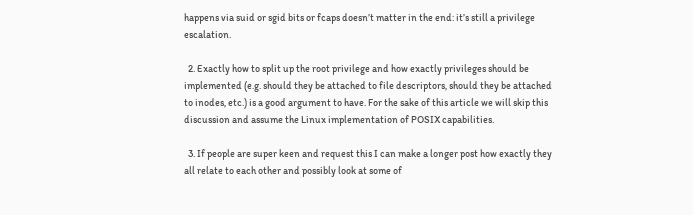happens via suid or sgid bits or fcaps doesn’t matter in the end: it’s still a privilege escalation.

  2. Exactly how to split up the root privilege and how exactly privileges should be implemented (e.g. should they be attached to file descriptors, should they be attached to inodes, etc.) is a good argument to have. For the sake of this article we will skip this discussion and assume the Linux implementation of POSIX capabilities.

  3. If people are super keen and request this I can make a longer post how exactly they all relate to each other and possibly look at some of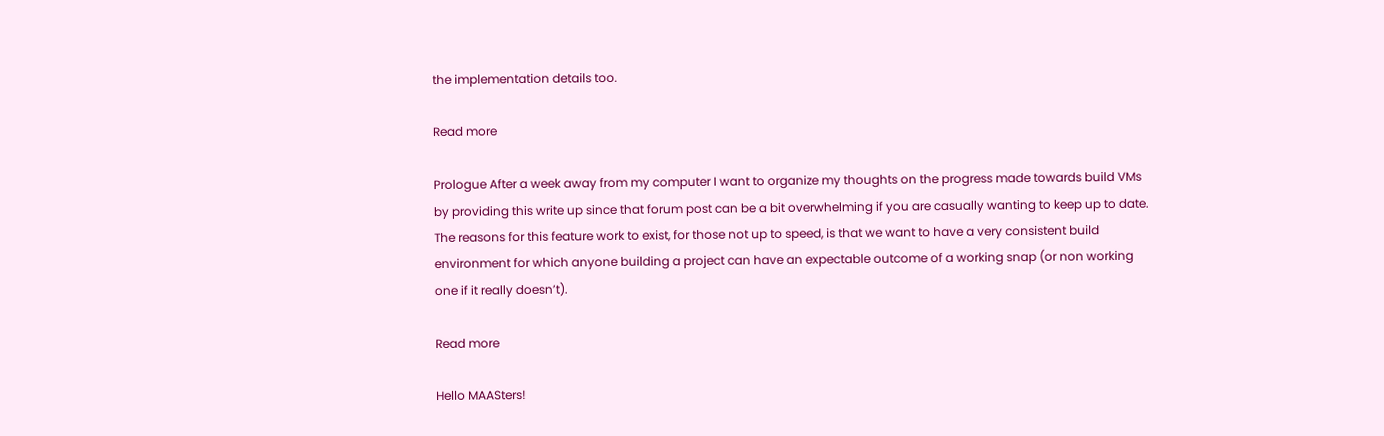the implementation details too.

Read more

Prologue After a week away from my computer I want to organize my thoughts on the progress made towards build VMs by providing this write up since that forum post can be a bit overwhelming if you are casually wanting to keep up to date. The reasons for this feature work to exist, for those not up to speed, is that we want to have a very consistent build environment for which anyone building a project can have an expectable outcome of a working snap (or non working one if it really doesn’t).

Read more

Hello MAASters!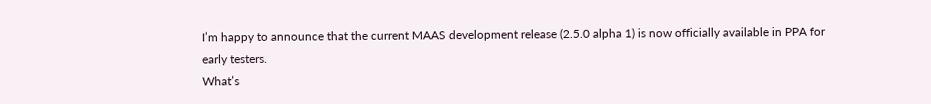I’m happy to announce that the current MAAS development release (2.5.0 alpha 1) is now officially available in PPA for early testers.
What’s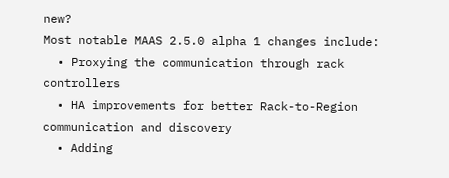new?
Most notable MAAS 2.5.0 alpha 1 changes include:
  • Proxying the communication through rack controllers
  • HA improvements for better Rack-to-Region communication and discovery
  • Adding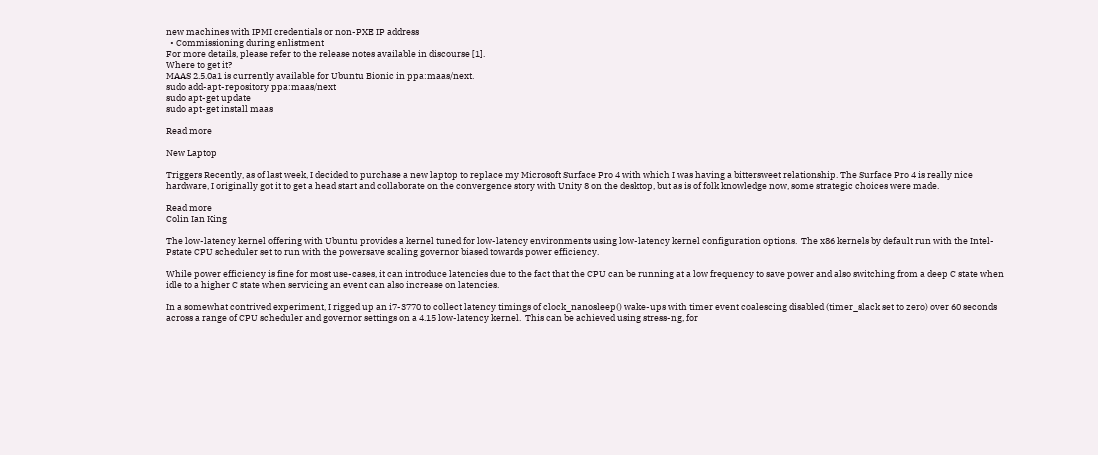new machines with IPMI credentials or non-PXE IP address
  • Commissioning during enlistment
For more details, please refer to the release notes available in discourse [1].
Where to get it?
MAAS 2.5.0a1 is currently available for Ubuntu Bionic in ppa:maas/next.
sudo add-apt-repository ppa:maas/next
sudo apt-get update
sudo apt-get install maas

Read more

New Laptop

Triggers Recently, as of last week, I decided to purchase a new laptop to replace my Microsoft Surface Pro 4 with which I was having a bittersweet relationship. The Surface Pro 4 is really nice hardware, I originally got it to get a head start and collaborate on the convergence story with Unity 8 on the desktop, but as is of folk knowledge now, some strategic choices were made.

Read more
Colin Ian King

The low-latency kernel offering with Ubuntu provides a kernel tuned for low-latency environments using low-latency kernel configuration options.  The x86 kernels by default run with the Intel-Pstate CPU scheduler set to run with the powersave scaling governor biased towards power efficiency.

While power efficiency is fine for most use-cases, it can introduce latencies due to the fact that the CPU can be running at a low frequency to save power and also switching from a deep C state when idle to a higher C state when servicing an event can also increase on latencies.

In a somewhat contrived experiment, I rigged up an i7-3770 to collect latency timings of clock_nanosleep() wake-ups with timer event coalescing disabled (timer_slack set to zero) over 60 seconds across a range of CPU scheduler and governor settings on a 4.15 low-latency kernel.  This can be achieved using stress-ng, for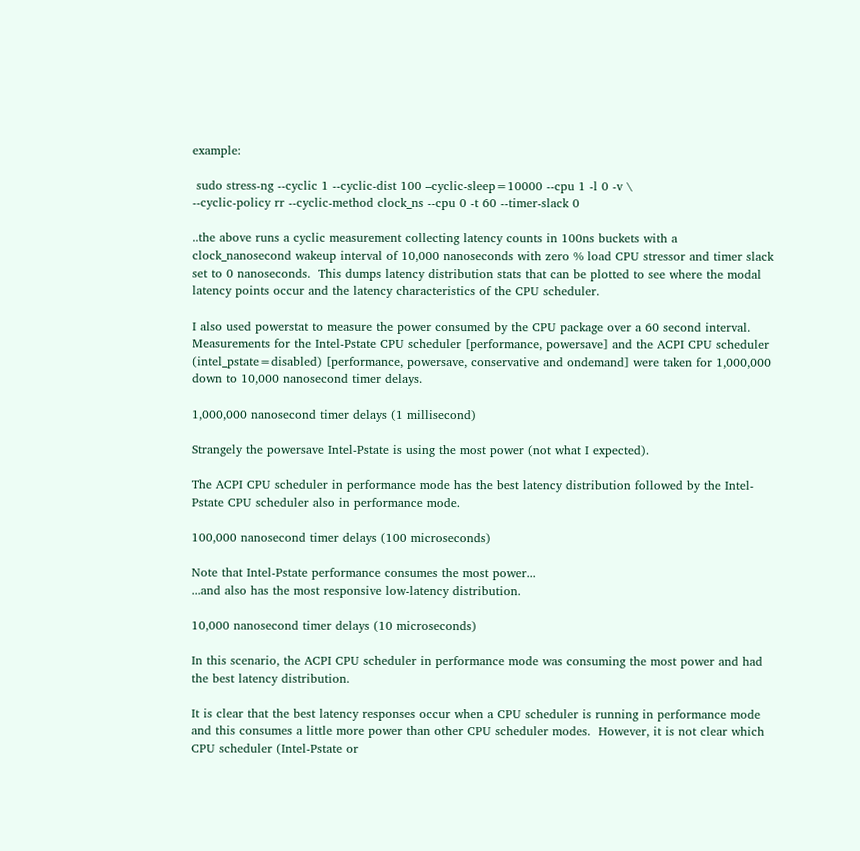example:

 sudo stress-ng --cyclic 1 --cyclic-dist 100 –cyclic-sleep=10000 --cpu 1 -l 0 -v \
--cyclic-policy rr --cyclic-method clock_ns --cpu 0 -t 60 --timer-slack 0

..the above runs a cyclic measurement collecting latency counts in 100ns buckets with a clock_nanosecond wakeup interval of 10,000 nanoseconds with zero % load CPU stressor and timer slack set to 0 nanoseconds.  This dumps latency distribution stats that can be plotted to see where the modal latency points occur and the latency characteristics of the CPU scheduler.

I also used powerstat to measure the power consumed by the CPU package over a 60 second interval.  Measurements for the Intel-Pstate CPU scheduler [performance, powersave] and the ACPI CPU scheduler (intel_pstate=disabled) [performance, powersave, conservative and ondemand] were taken for 1,000,000 down to 10,000 nanosecond timer delays.

1,000,000 nanosecond timer delays (1 millisecond)

Strangely the powersave Intel-Pstate is using the most power (not what I expected).

The ACPI CPU scheduler in performance mode has the best latency distribution followed by the Intel-Pstate CPU scheduler also in performance mode.

100,000 nanosecond timer delays (100 microseconds)

Note that Intel-Pstate performance consumes the most power...
...and also has the most responsive low-latency distribution.

10,000 nanosecond timer delays (10 microseconds)

In this scenario, the ACPI CPU scheduler in performance mode was consuming the most power and had the best latency distribution.

It is clear that the best latency responses occur when a CPU scheduler is running in performance mode and this consumes a little more power than other CPU scheduler modes.  However, it is not clear which CPU scheduler (Intel-Pstate or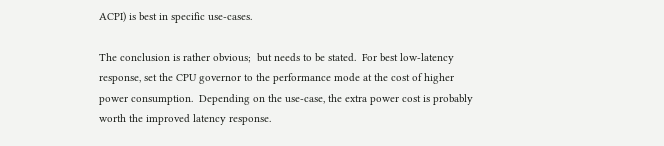ACPI) is best in specific use-cases.

The conclusion is rather obvious;  but needs to be stated.  For best low-latency response, set the CPU governor to the performance mode at the cost of higher power consumption.  Depending on the use-case, the extra power cost is probably worth the improved latency response.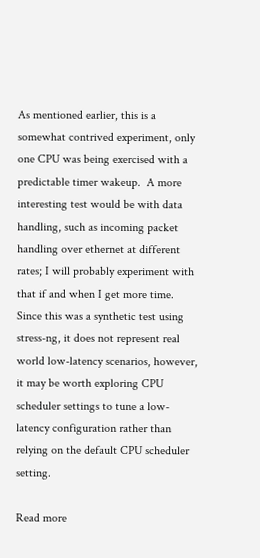As mentioned earlier, this is a somewhat contrived experiment, only one CPU was being exercised with a predictable timer wakeup.  A more interesting test would be with data handling, such as incoming packet handling over ethernet at different rates; I will probably experiment with that if and when I get more time.  Since this was a synthetic test using stress-ng, it does not represent real world low-latency scenarios, however, it may be worth exploring CPU scheduler settings to tune a low-latency configuration rather than relying on the default CPU scheduler setting.

Read more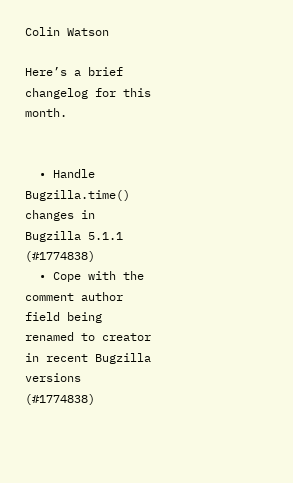Colin Watson

Here’s a brief changelog for this month.


  • Handle Bugzilla.time() changes in Bugzilla 5.1.1 (#1774838)
  • Cope with the comment author field being renamed to creator in recent Bugzilla versions (#1774838)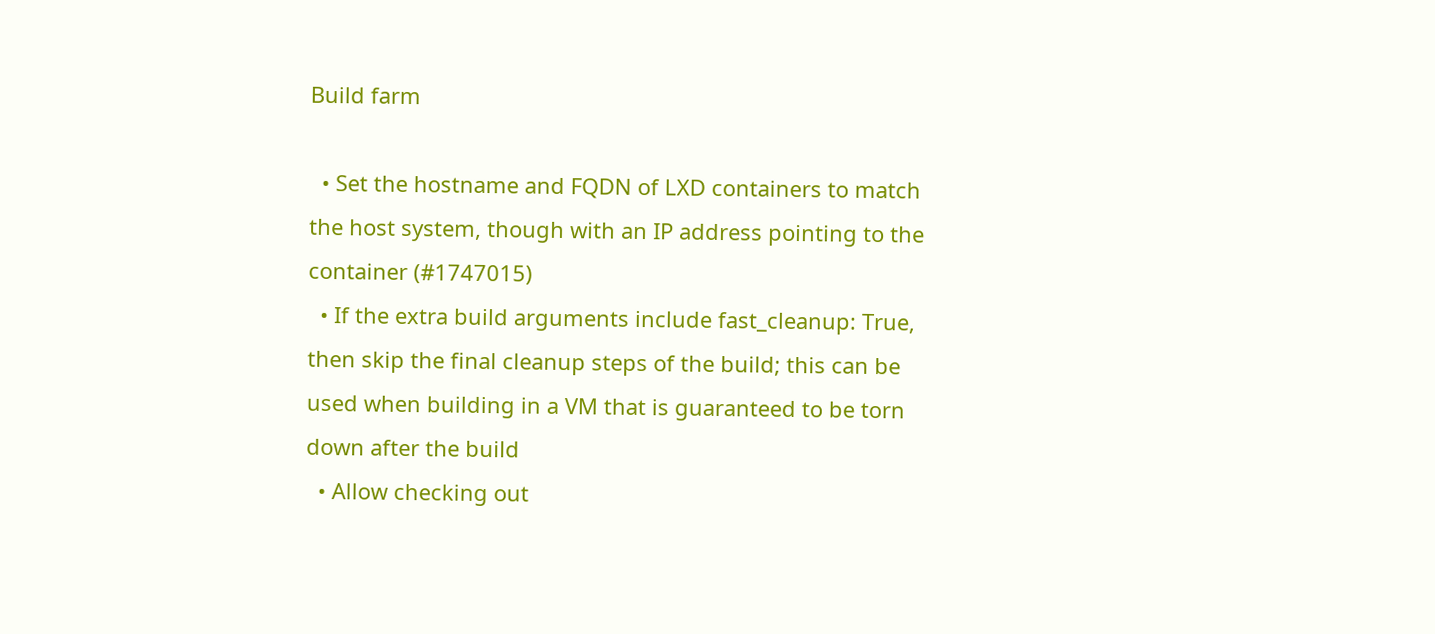Build farm

  • Set the hostname and FQDN of LXD containers to match the host system, though with an IP address pointing to the container (#1747015)
  • If the extra build arguments include fast_cleanup: True, then skip the final cleanup steps of the build; this can be used when building in a VM that is guaranteed to be torn down after the build
  • Allow checking out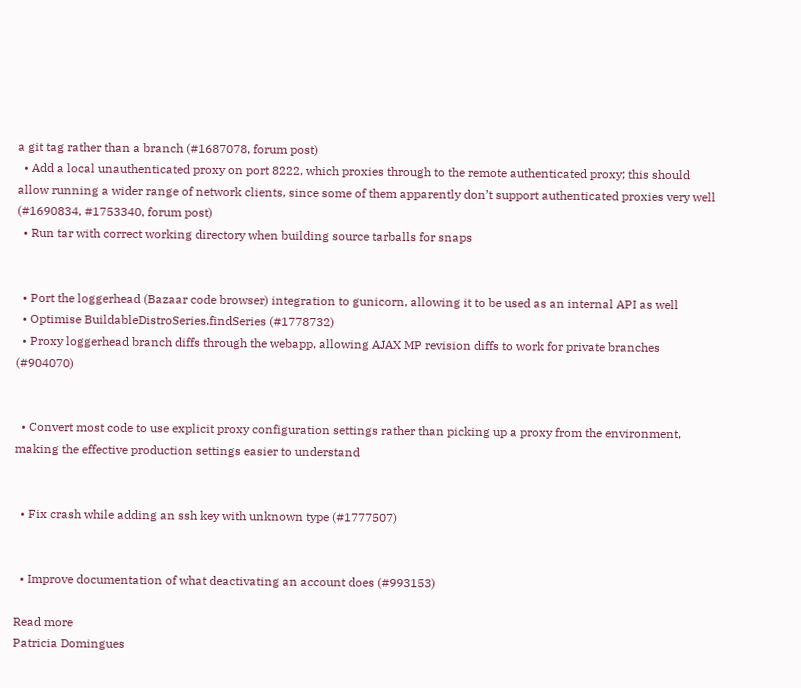a git tag rather than a branch (#1687078, forum post)
  • Add a local unauthenticated proxy on port 8222, which proxies through to the remote authenticated proxy; this should allow running a wider range of network clients, since some of them apparently don’t support authenticated proxies very well (#1690834, #1753340, forum post)
  • Run tar with correct working directory when building source tarballs for snaps


  • Port the loggerhead (Bazaar code browser) integration to gunicorn, allowing it to be used as an internal API as well
  • Optimise BuildableDistroSeries.findSeries (#1778732)
  • Proxy loggerhead branch diffs through the webapp, allowing AJAX MP revision diffs to work for private branches (#904070)


  • Convert most code to use explicit proxy configuration settings rather than picking up a proxy from the environment, making the effective production settings easier to understand


  • Fix crash while adding an ssh key with unknown type (#1777507)


  • Improve documentation of what deactivating an account does (#993153)

Read more
Patricia Domingues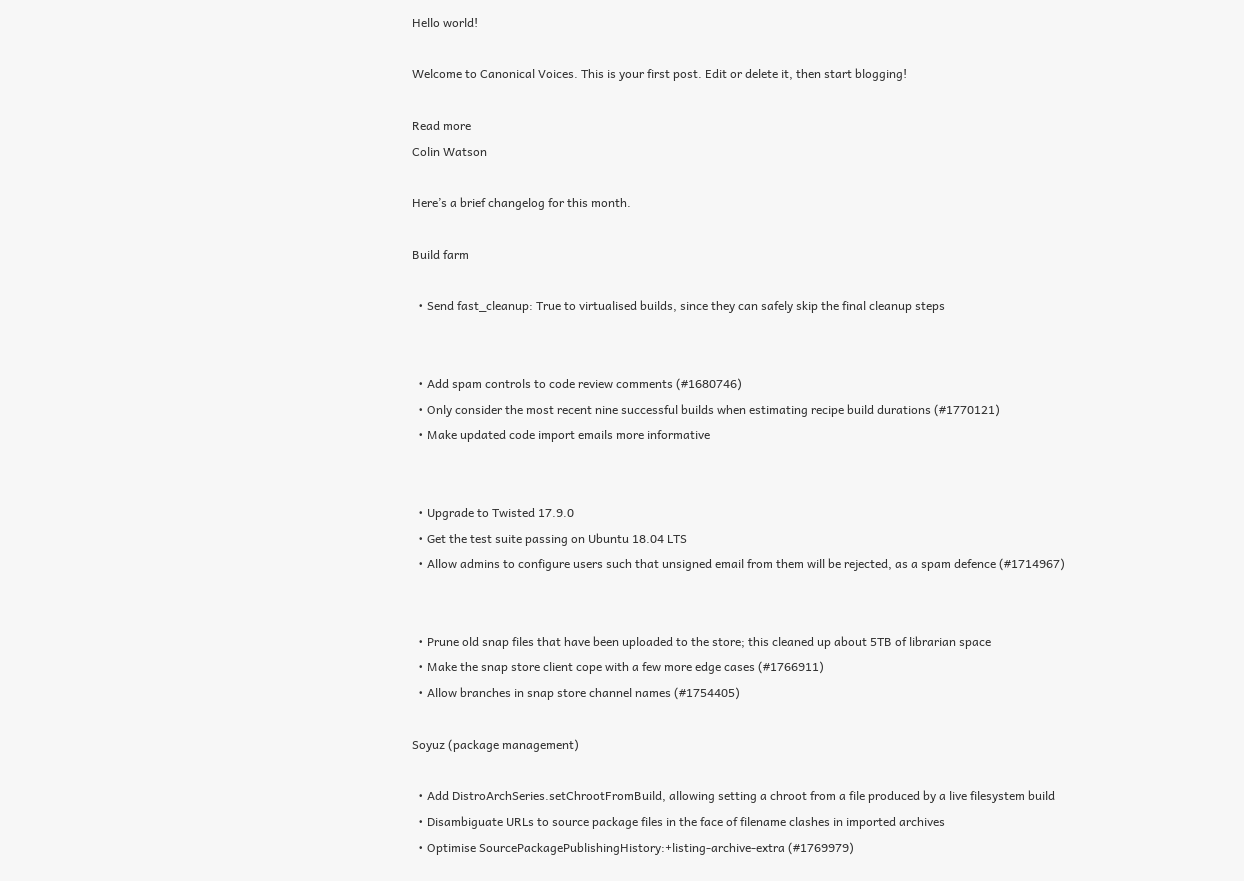Hello world!

Welcome to Canonical Voices. This is your first post. Edit or delete it, then start blogging!

Read more
Colin Watson

Here’s a brief changelog for this month.

Build farm

  • Send fast_cleanup: True to virtualised builds, since they can safely skip the final cleanup steps


  • Add spam controls to code review comments (#1680746)
  • Only consider the most recent nine successful builds when estimating recipe build durations (#1770121)
  • Make updated code import emails more informative


  • Upgrade to Twisted 17.9.0
  • Get the test suite passing on Ubuntu 18.04 LTS
  • Allow admins to configure users such that unsigned email from them will be rejected, as a spam defence (#1714967)


  • Prune old snap files that have been uploaded to the store; this cleaned up about 5TB of librarian space
  • Make the snap store client cope with a few more edge cases (#1766911)
  • Allow branches in snap store channel names (#1754405)

Soyuz (package management)

  • Add DistroArchSeries.setChrootFromBuild, allowing setting a chroot from a file produced by a live filesystem build
  • Disambiguate URLs to source package files in the face of filename clashes in imported archives
  • Optimise SourcePackagePublishingHistory:+listing-archive-extra (#1769979)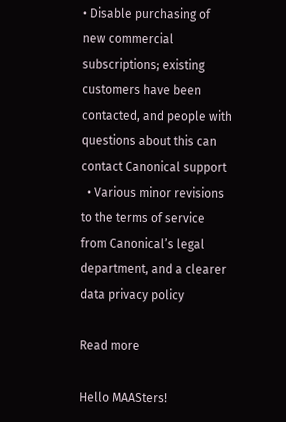• Disable purchasing of new commercial subscriptions; existing customers have been contacted, and people with questions about this can contact Canonical support
  • Various minor revisions to the terms of service from Canonical’s legal department, and a clearer data privacy policy

Read more

Hello MAASters!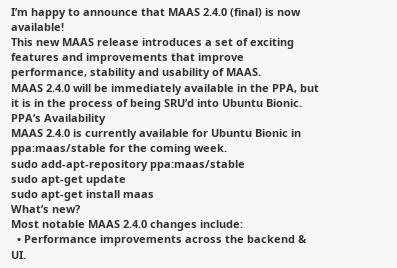I’m happy to announce that MAAS 2.4.0 (final) is now available!
This new MAAS release introduces a set of exciting features and improvements that improve performance, stability and usability of MAAS.
MAAS 2.4.0 will be immediately available in the PPA, but it is in the process of being SRU’d into Ubuntu Bionic.
PPA’s Availability
MAAS 2.4.0 is currently available for Ubuntu Bionic in ppa:maas/stable for the coming week.
sudo add-apt-repository ppa:maas/stable
sudo apt-get update
sudo apt-get install maas
What’s new?
Most notable MAAS 2.4.0 changes include:
  • Performance improvements across the backend & UI.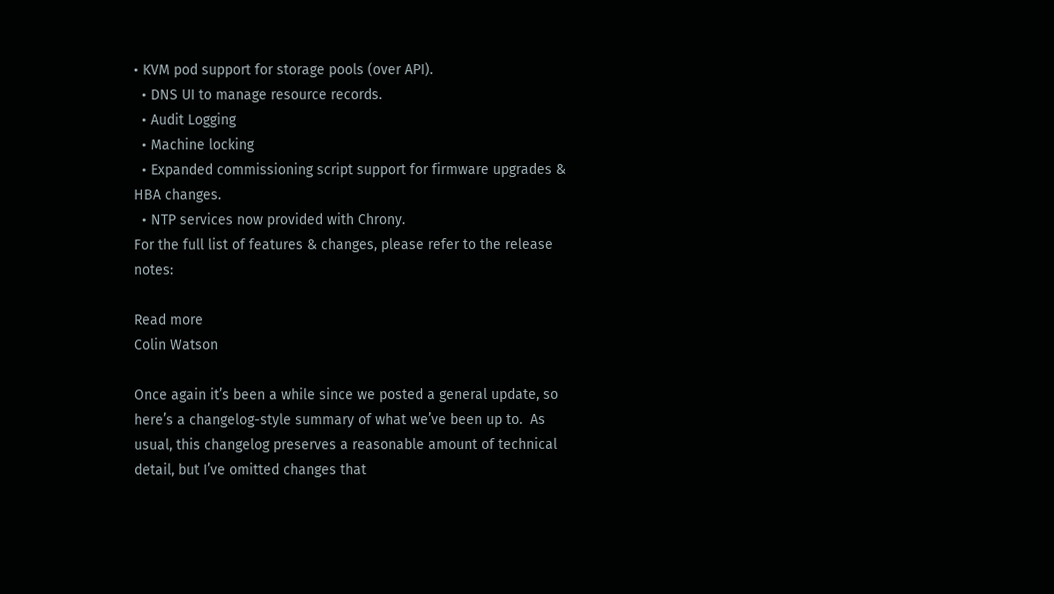• KVM pod support for storage pools (over API).
  • DNS UI to manage resource records.
  • Audit Logging
  • Machine locking
  • Expanded commissioning script support for firmware upgrades & HBA changes.
  • NTP services now provided with Chrony.
For the full list of features & changes, please refer to the release notes:

Read more
Colin Watson

Once again it’s been a while since we posted a general update, so here’s a changelog-style summary of what we’ve been up to.  As usual, this changelog preserves a reasonable amount of technical detail, but I’ve omitted changes that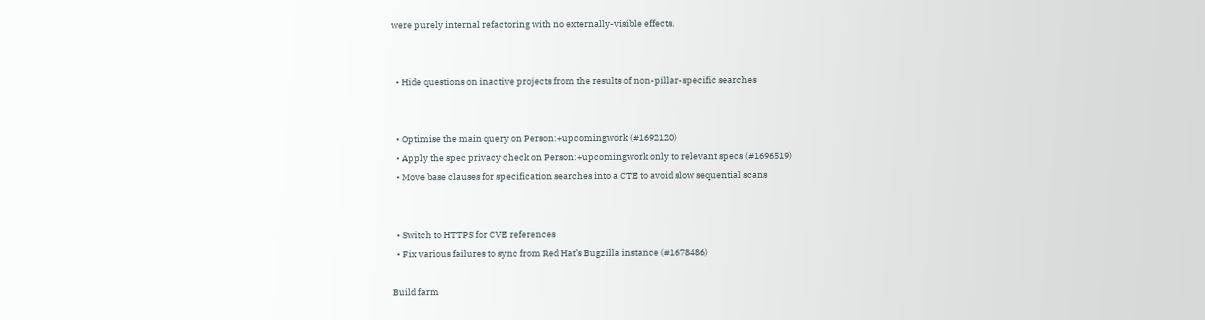were purely internal refactoring with no externally-visible effects.


  • Hide questions on inactive projects from the results of non-pillar-specific searches


  • Optimise the main query on Person:+upcomingwork (#1692120)
  • Apply the spec privacy check on Person:+upcomingwork only to relevant specs (#1696519)
  • Move base clauses for specification searches into a CTE to avoid slow sequential scans


  • Switch to HTTPS for CVE references
  • Fix various failures to sync from Red Hat’s Bugzilla instance (#1678486)

Build farm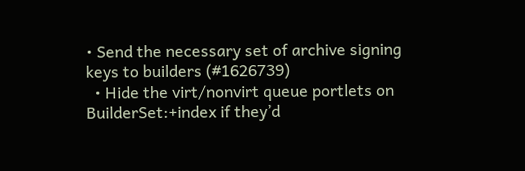• Send the necessary set of archive signing keys to builders (#1626739)
  • Hide the virt/nonvirt queue portlets on BuilderSet:+index if they’d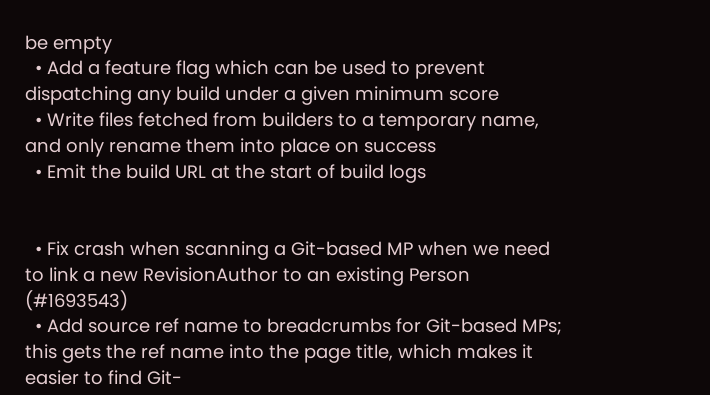be empty
  • Add a feature flag which can be used to prevent dispatching any build under a given minimum score
  • Write files fetched from builders to a temporary name, and only rename them into place on success
  • Emit the build URL at the start of build logs


  • Fix crash when scanning a Git-based MP when we need to link a new RevisionAuthor to an existing Person (#1693543)
  • Add source ref name to breadcrumbs for Git-based MPs; this gets the ref name into the page title, which makes it easier to find Git-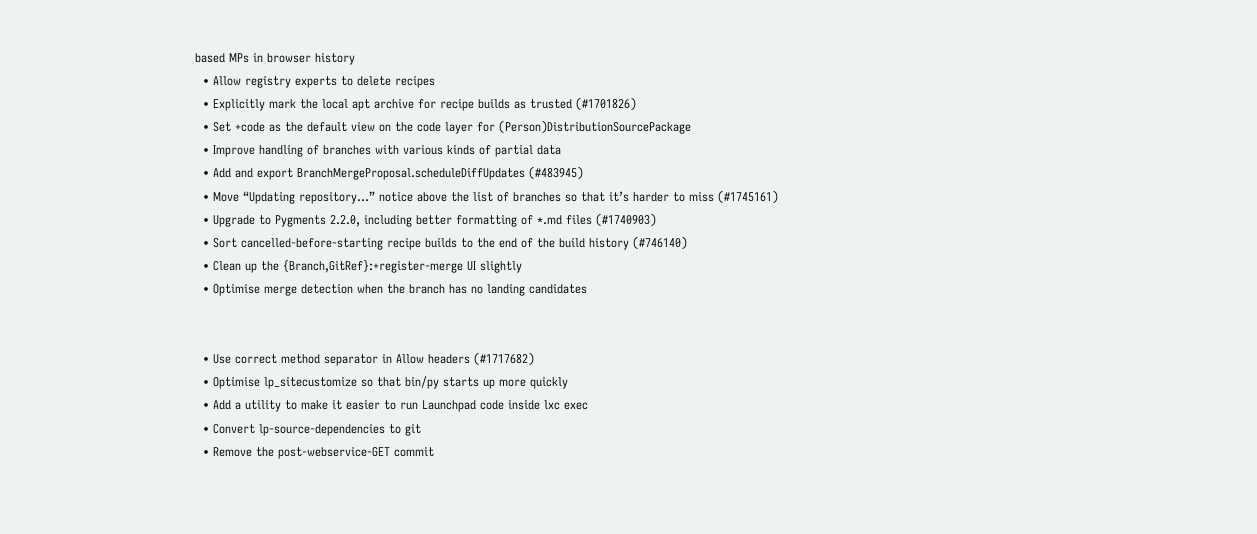based MPs in browser history
  • Allow registry experts to delete recipes
  • Explicitly mark the local apt archive for recipe builds as trusted (#1701826)
  • Set +code as the default view on the code layer for (Person)DistributionSourcePackage
  • Improve handling of branches with various kinds of partial data
  • Add and export BranchMergeProposal.scheduleDiffUpdates (#483945)
  • Move “Updating repository…” notice above the list of branches so that it’s harder to miss (#1745161)
  • Upgrade to Pygments 2.2.0, including better formatting of *.md files (#1740903)
  • Sort cancelled-before-starting recipe builds to the end of the build history (#746140)
  • Clean up the {Branch,GitRef}:+register-merge UI slightly
  • Optimise merge detection when the branch has no landing candidates


  • Use correct method separator in Allow headers (#1717682)
  • Optimise lp_sitecustomize so that bin/py starts up more quickly
  • Add a utility to make it easier to run Launchpad code inside lxc exec
  • Convert lp-source-dependencies to git
  • Remove the post-webservice-GET commit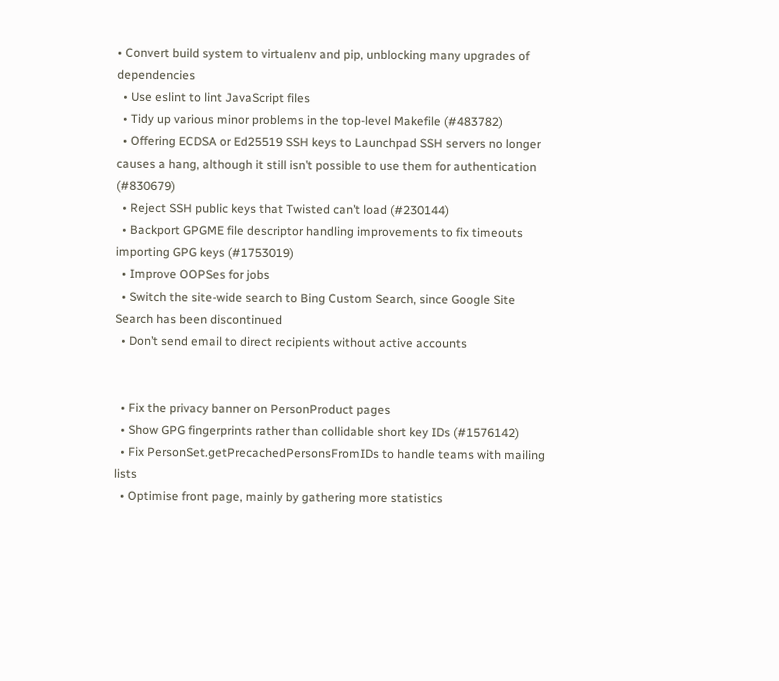• Convert build system to virtualenv and pip, unblocking many upgrades of dependencies
  • Use eslint to lint JavaScript files
  • Tidy up various minor problems in the top-level Makefile (#483782)
  • Offering ECDSA or Ed25519 SSH keys to Launchpad SSH servers no longer causes a hang, although it still isn’t possible to use them for authentication (#830679)
  • Reject SSH public keys that Twisted can’t load (#230144)
  • Backport GPGME file descriptor handling improvements to fix timeouts importing GPG keys (#1753019)
  • Improve OOPSes for jobs
  • Switch the site-wide search to Bing Custom Search, since Google Site Search has been discontinued
  • Don’t send email to direct recipients without active accounts


  • Fix the privacy banner on PersonProduct pages
  • Show GPG fingerprints rather than collidable short key IDs (#1576142)
  • Fix PersonSet.getPrecachedPersonsFromIDs to handle teams with mailing lists
  • Optimise front page, mainly by gathering more statistics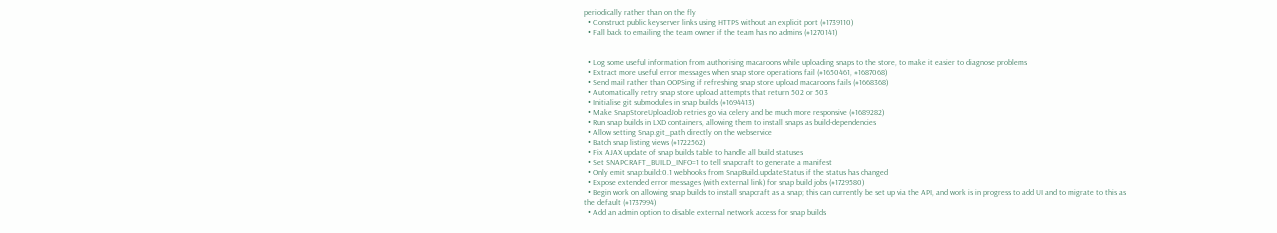periodically rather than on the fly
  • Construct public keyserver links using HTTPS without an explicit port (#1739110)
  • Fall back to emailing the team owner if the team has no admins (#1270141)


  • Log some useful information from authorising macaroons while uploading snaps to the store, to make it easier to diagnose problems
  • Extract more useful error messages when snap store operations fail (#1650461, #1687068)
  • Send mail rather than OOPSing if refreshing snap store upload macaroons fails (#1668368)
  • Automatically retry snap store upload attempts that return 502 or 503
  • Initialise git submodules in snap builds (#1694413)
  • Make SnapStoreUploadJob retries go via celery and be much more responsive (#1689282)
  • Run snap builds in LXD containers, allowing them to install snaps as build-dependencies
  • Allow setting Snap.git_path directly on the webservice
  • Batch snap listing views (#1722562)
  • Fix AJAX update of snap builds table to handle all build statuses
  • Set SNAPCRAFT_BUILD_INFO=1 to tell snapcraft to generate a manifest
  • Only emit snap:build:0.1 webhooks from SnapBuild.updateStatus if the status has changed
  • Expose extended error messages (with external link) for snap build jobs (#1729580)
  • Begin work on allowing snap builds to install snapcraft as a snap; this can currently be set up via the API, and work is in progress to add UI and to migrate to this as the default (#1737994)
  • Add an admin option to disable external network access for snap builds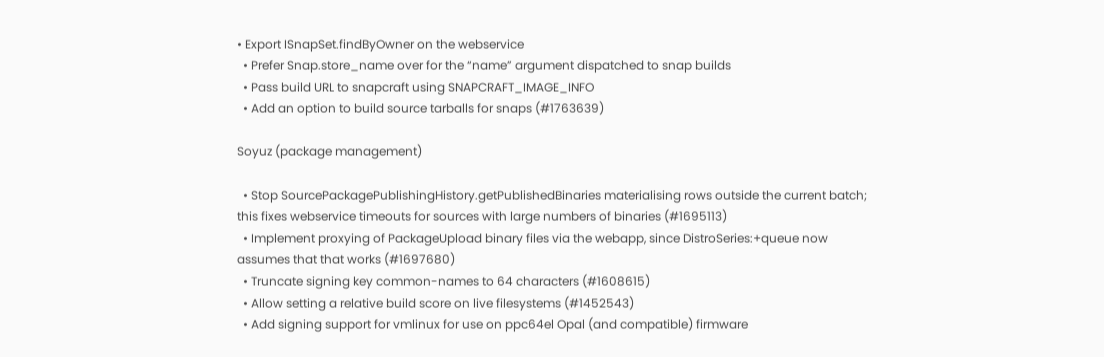• Export ISnapSet.findByOwner on the webservice
  • Prefer Snap.store_name over for the “name” argument dispatched to snap builds
  • Pass build URL to snapcraft using SNAPCRAFT_IMAGE_INFO
  • Add an option to build source tarballs for snaps (#1763639)

Soyuz (package management)

  • Stop SourcePackagePublishingHistory.getPublishedBinaries materialising rows outside the current batch; this fixes webservice timeouts for sources with large numbers of binaries (#1695113)
  • Implement proxying of PackageUpload binary files via the webapp, since DistroSeries:+queue now assumes that that works (#1697680)
  • Truncate signing key common-names to 64 characters (#1608615)
  • Allow setting a relative build score on live filesystems (#1452543)
  • Add signing support for vmlinux for use on ppc64el Opal (and compatible) firmware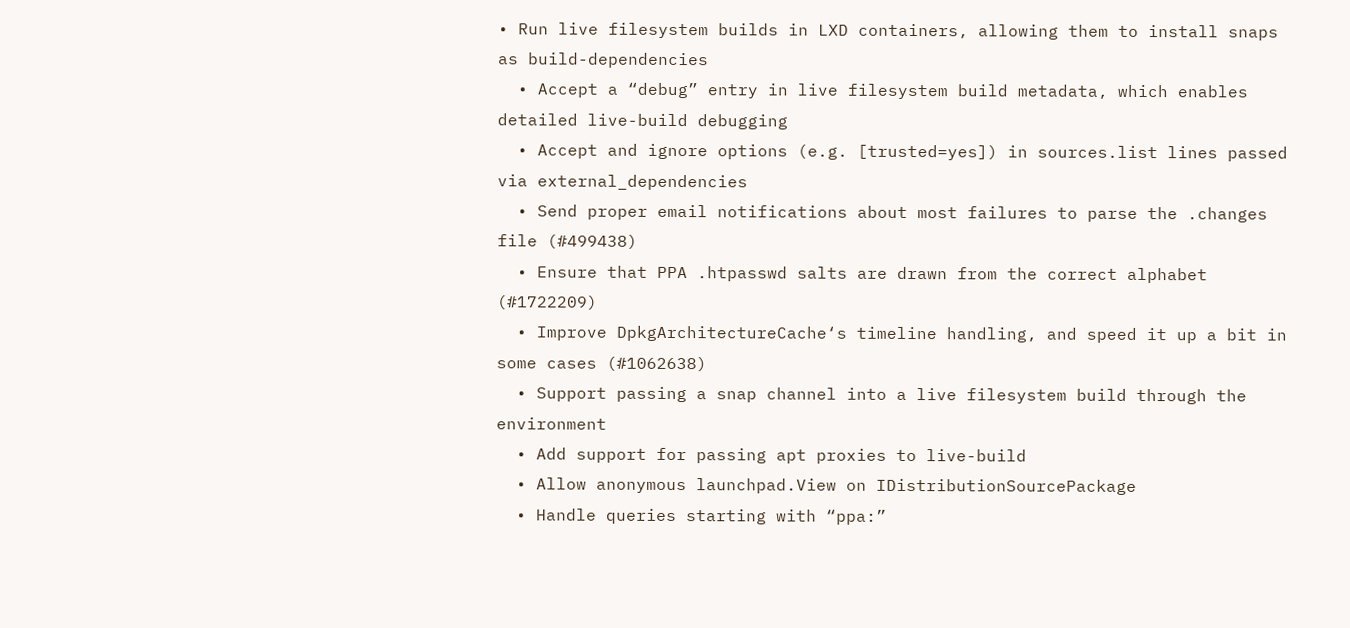• Run live filesystem builds in LXD containers, allowing them to install snaps as build-dependencies
  • Accept a “debug” entry in live filesystem build metadata, which enables detailed live-build debugging
  • Accept and ignore options (e.g. [trusted=yes]) in sources.list lines passed via external_dependencies
  • Send proper email notifications about most failures to parse the .changes file (#499438)
  • Ensure that PPA .htpasswd salts are drawn from the correct alphabet (#1722209)
  • Improve DpkgArchitectureCache‘s timeline handling, and speed it up a bit in some cases (#1062638)
  • Support passing a snap channel into a live filesystem build through the environment
  • Add support for passing apt proxies to live-build
  • Allow anonymous launchpad.View on IDistributionSourcePackage
  • Handle queries starting with “ppa:”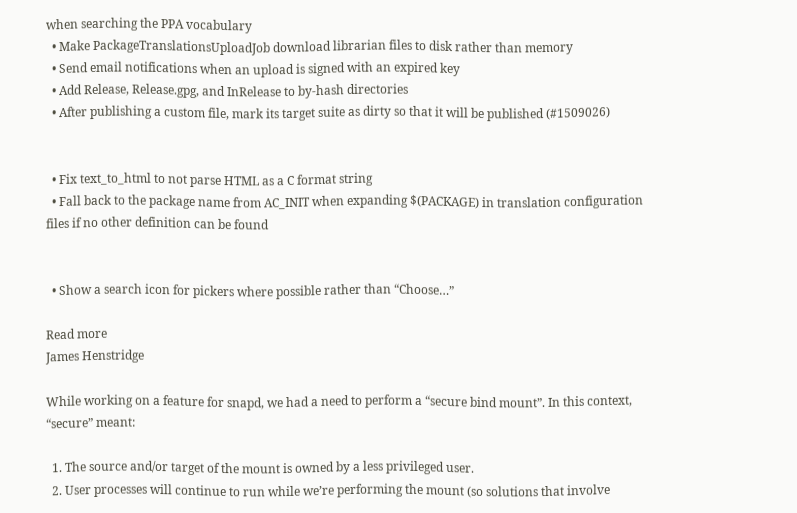when searching the PPA vocabulary
  • Make PackageTranslationsUploadJob download librarian files to disk rather than memory
  • Send email notifications when an upload is signed with an expired key
  • Add Release, Release.gpg, and InRelease to by-hash directories
  • After publishing a custom file, mark its target suite as dirty so that it will be published (#1509026)


  • Fix text_to_html to not parse HTML as a C format string
  • Fall back to the package name from AC_INIT when expanding $(PACKAGE) in translation configuration files if no other definition can be found


  • Show a search icon for pickers where possible rather than “Choose…”

Read more
James Henstridge

While working on a feature for snapd, we had a need to perform a “secure bind mount”. In this context, “secure” meant:

  1. The source and/or target of the mount is owned by a less privileged user.
  2. User processes will continue to run while we’re performing the mount (so solutions that involve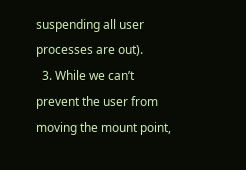suspending all user processes are out).
  3. While we can’t prevent the user from moving the mount point,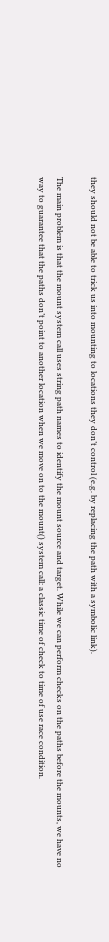they should not be able to trick us into mounting to locations they don’t control (e.g. by replacing the path with a symbolic link).

The main problem is that the mount system call uses string path names to identify the mount source and target. While we can perform checks on the paths before the mounts, we have no way to guarantee that the paths don’t point to another location when we move on to the mount() system call: a classic time of check to time of use race condition.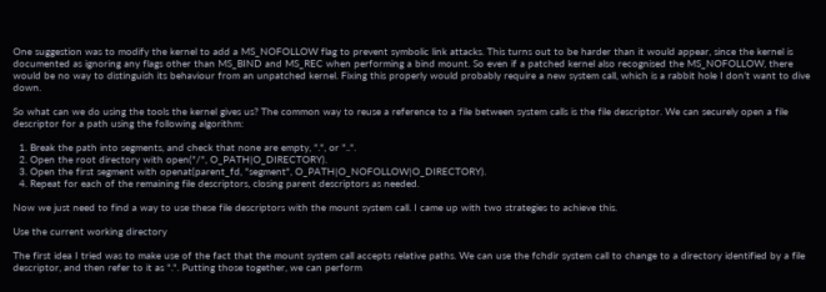One suggestion was to modify the kernel to add a MS_NOFOLLOW flag to prevent symbolic link attacks. This turns out to be harder than it would appear, since the kernel is documented as ignoring any flags other than MS_BIND and MS_REC when performing a bind mount. So even if a patched kernel also recognised the MS_NOFOLLOW, there would be no way to distinguish its behaviour from an unpatched kernel. Fixing this properly would probably require a new system call, which is a rabbit hole I don’t want to dive down.

So what can we do using the tools the kernel gives us? The common way to reuse a reference to a file between system calls is the file descriptor. We can securely open a file descriptor for a path using the following algorithm:

  1. Break the path into segments, and check that none are empty, ".", or "..".
  2. Open the root directory with open("/", O_PATH|O_DIRECTORY).
  3. Open the first segment with openat(parent_fd, "segment", O_PATH|O_NOFOLLOW|O_DIRECTORY).
  4. Repeat for each of the remaining file descriptors, closing parent descriptors as needed.

Now we just need to find a way to use these file descriptors with the mount system call. I came up with two strategies to achieve this.

Use the current working directory

The first idea I tried was to make use of the fact that the mount system call accepts relative paths. We can use the fchdir system call to change to a directory identified by a file descriptor, and then refer to it as ".". Putting those together, we can perform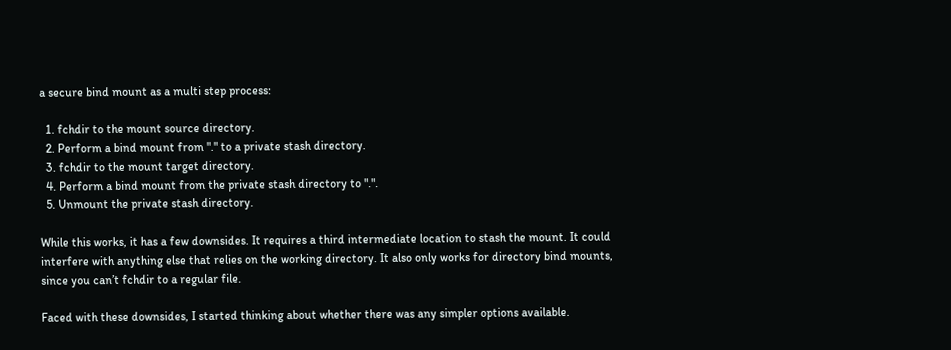a secure bind mount as a multi step process:

  1. fchdir to the mount source directory.
  2. Perform a bind mount from "." to a private stash directory.
  3. fchdir to the mount target directory.
  4. Perform a bind mount from the private stash directory to ".".
  5. Unmount the private stash directory.

While this works, it has a few downsides. It requires a third intermediate location to stash the mount. It could interfere with anything else that relies on the working directory. It also only works for directory bind mounts, since you can’t fchdir to a regular file.

Faced with these downsides, I started thinking about whether there was any simpler options available.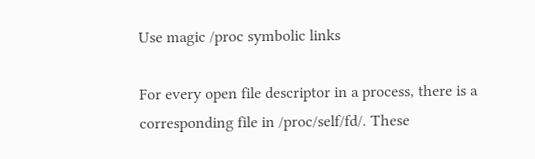Use magic /proc symbolic links

For every open file descriptor in a process, there is a corresponding file in /proc/self/fd/. These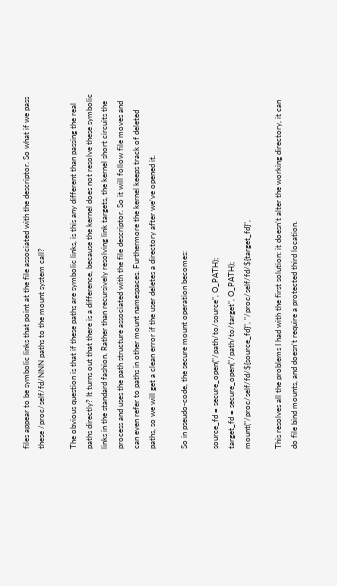files appear to be symbolic links that point at the file associated with the descriptor. So what if we pass these /proc/self/fd/NNN paths to the mount system call?

The obvious question is that if these paths are symbolic links, is this any different than passing the real paths directly? It turns out that there is a difference, because the kernel does not resolve these symbolic links in the standard fashion. Rather than recursively resolving link targets, the kernel short circuits the process and uses the path structure associated with the file descriptor. So it will follow file moves and can even refer to paths in other mount namespaces. Furthermore the kernel keeps track of deleted paths, so we will get a clean error if the user deletes a directory after we’ve opened it.

So in pseudo-code, the secure mount operation becomes:

source_fd = secure_open("/path/to/source", O_PATH);
target_fd = secure_open("/path/to/target", O_PATH);
mount("/proc/self/fd/${source_fd}", "/proc/self/fd/${target_fd}",

This resolves all the problems I had with the first solution: it doesn’t alter the working directory, it can do file bind mounts, and doesn’t require a protected third location.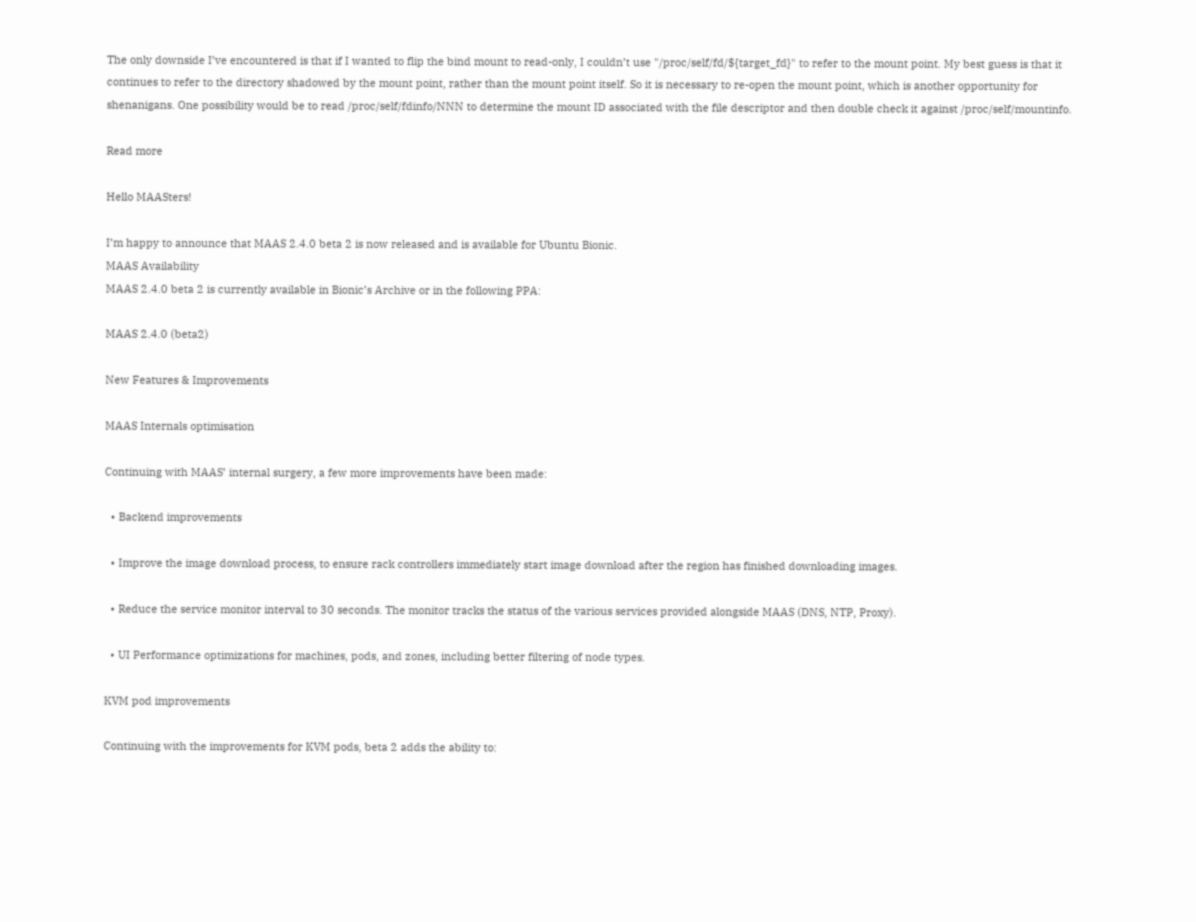The only downside I’ve encountered is that if I wanted to flip the bind mount to read-only, I couldn’t use "/proc/self/fd/${target_fd}" to refer to the mount point. My best guess is that it continues to refer to the directory shadowed by the mount point, rather than the mount point itself. So it is necessary to re-open the mount point, which is another opportunity for shenanigans. One possibility would be to read /proc/self/fdinfo/NNN to determine the mount ID associated with the file descriptor and then double check it against /proc/self/mountinfo.

Read more

Hello MAASters!

I’m happy to announce that MAAS 2.4.0 beta 2 is now released and is available for Ubuntu Bionic.
MAAS Availability
MAAS 2.4.0 beta 2 is currently available in Bionic’s Archive or in the following PPA:

MAAS 2.4.0 (beta2)

New Features & Improvements

MAAS Internals optimisation

Continuing with MAAS’ internal surgery, a few more improvements have been made:

  • Backend improvements

  • Improve the image download process, to ensure rack controllers immediately start image download after the region has finished downloading images.

  • Reduce the service monitor interval to 30 seconds. The monitor tracks the status of the various services provided alongside MAAS (DNS, NTP, Proxy).

  • UI Performance optimizations for machines, pods, and zones, including better filtering of node types.

KVM pod improvements

Continuing with the improvements for KVM pods, beta 2 adds the ability to: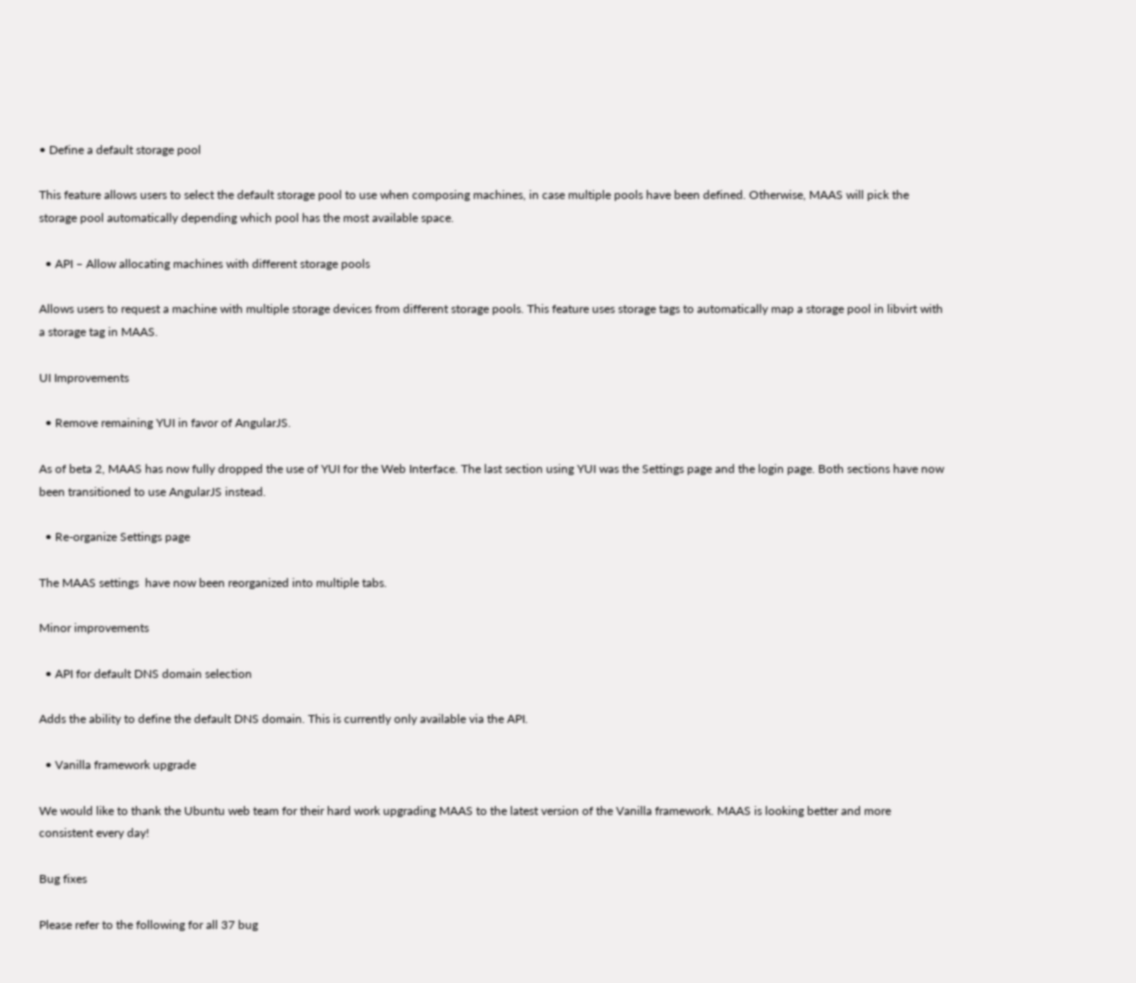• Define a default storage pool

This feature allows users to select the default storage pool to use when composing machines, in case multiple pools have been defined. Otherwise, MAAS will pick the storage pool automatically depending which pool has the most available space.

  • API – Allow allocating machines with different storage pools

Allows users to request a machine with multiple storage devices from different storage pools. This feature uses storage tags to automatically map a storage pool in libvirt with a storage tag in MAAS.

UI Improvements

  • Remove remaining YUI in favor of AngularJS.

As of beta 2, MAAS has now fully dropped the use of YUI for the Web Interface. The last section using YUI was the Settings page and the login page. Both sections have now been transitioned to use AngularJS instead.

  • Re-organize Settings page

The MAAS settings  have now been reorganized into multiple tabs.

Minor improvements

  • API for default DNS domain selection

Adds the ability to define the default DNS domain. This is currently only available via the API.

  • Vanilla framework upgrade

We would like to thank the Ubuntu web team for their hard work upgrading MAAS to the latest version of the Vanilla framework. MAAS is looking better and more consistent every day!

Bug fixes

Please refer to the following for all 37 bug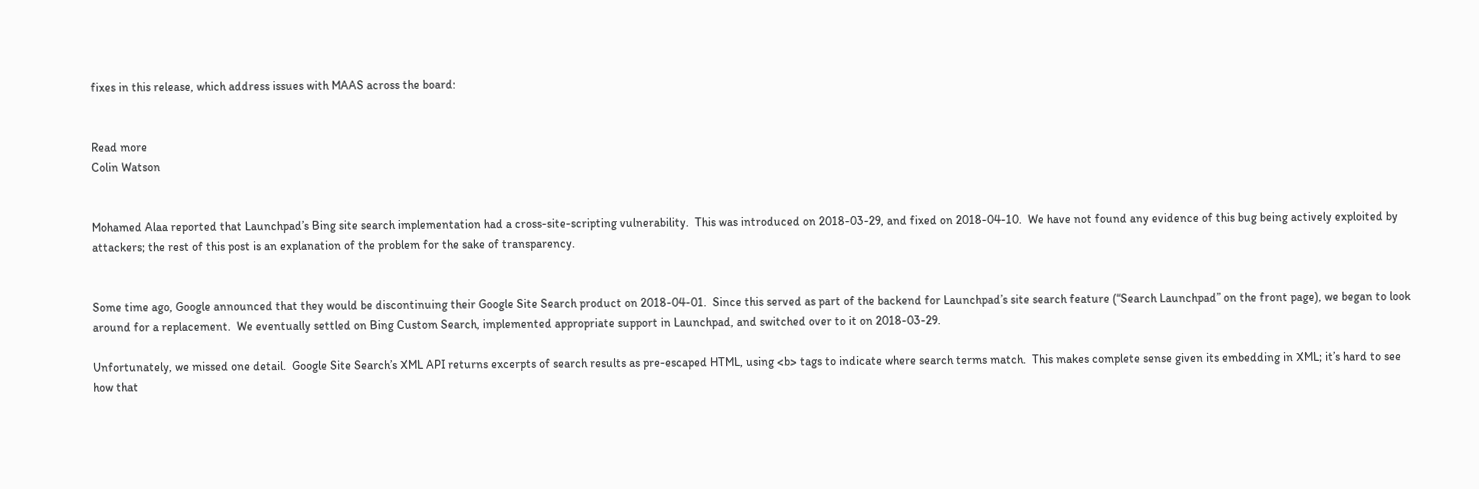fixes in this release, which address issues with MAAS across the board:


Read more
Colin Watson


Mohamed Alaa reported that Launchpad’s Bing site search implementation had a cross-site-scripting vulnerability.  This was introduced on 2018-03-29, and fixed on 2018-04-10.  We have not found any evidence of this bug being actively exploited by attackers; the rest of this post is an explanation of the problem for the sake of transparency.


Some time ago, Google announced that they would be discontinuing their Google Site Search product on 2018-04-01.  Since this served as part of the backend for Launchpad’s site search feature (“Search Launchpad” on the front page), we began to look around for a replacement.  We eventually settled on Bing Custom Search, implemented appropriate support in Launchpad, and switched over to it on 2018-03-29.

Unfortunately, we missed one detail.  Google Site Search’s XML API returns excerpts of search results as pre-escaped HTML, using <b> tags to indicate where search terms match.  This makes complete sense given its embedding in XML; it’s hard to see how that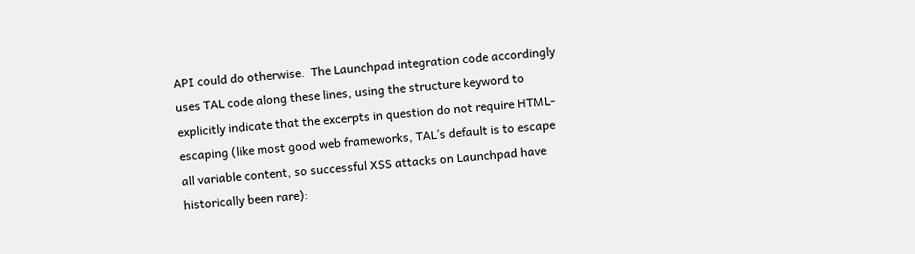API could do otherwise.  The Launchpad integration code accordingly uses TAL code along these lines, using the structure keyword to explicitly indicate that the excerpts in question do not require HTML-escaping (like most good web frameworks, TAL’s default is to escape all variable content, so successful XSS attacks on Launchpad have historically been rare):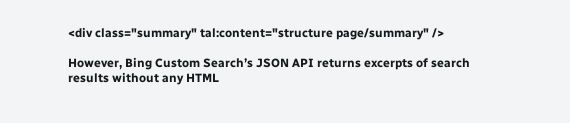<div class="summary" tal:content="structure page/summary" />

However, Bing Custom Search’s JSON API returns excerpts of search results without any HTML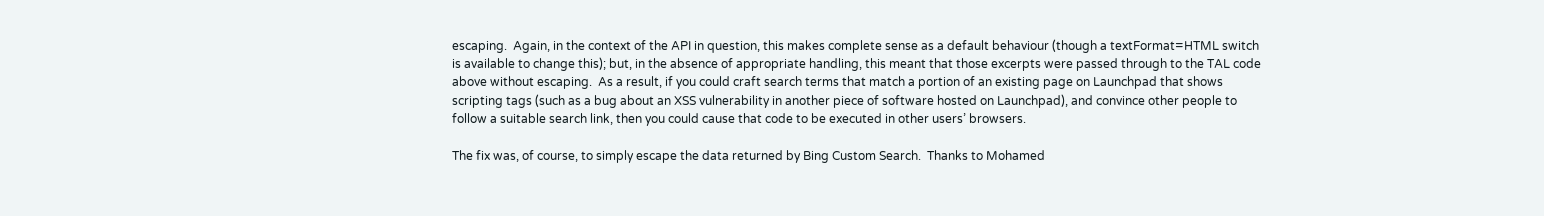escaping.  Again, in the context of the API in question, this makes complete sense as a default behaviour (though a textFormat=HTML switch is available to change this); but, in the absence of appropriate handling, this meant that those excerpts were passed through to the TAL code above without escaping.  As a result, if you could craft search terms that match a portion of an existing page on Launchpad that shows scripting tags (such as a bug about an XSS vulnerability in another piece of software hosted on Launchpad), and convince other people to follow a suitable search link, then you could cause that code to be executed in other users’ browsers.

The fix was, of course, to simply escape the data returned by Bing Custom Search.  Thanks to Mohamed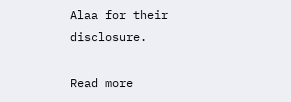Alaa for their disclosure.

Read more